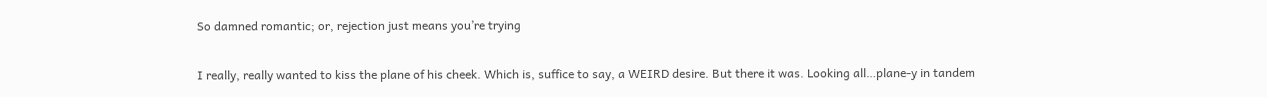So damned romantic; or, rejection just means you’re trying

I really, really wanted to kiss the plane of his cheek. Which is, suffice to say, a WEIRD desire. But there it was. Looking all…plane-y in tandem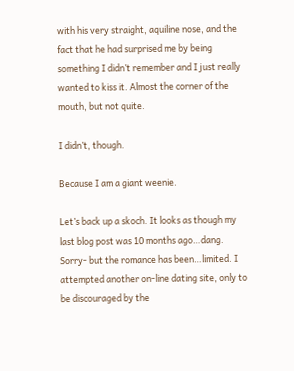with his very straight, aquiline nose, and the fact that he had surprised me by being something I didn’t remember and I just really wanted to kiss it. Almost the corner of the mouth, but not quite.

I didn’t, though.

Because I am a giant weenie.

Let’s back up a skoch. It looks as though my last blog post was 10 months ago…dang. Sorry- but the romance has been…limited. I attempted another on-line dating site, only to be discouraged by the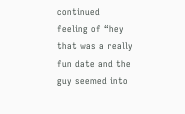continued feeling of “hey that was a really fun date and the guy seemed into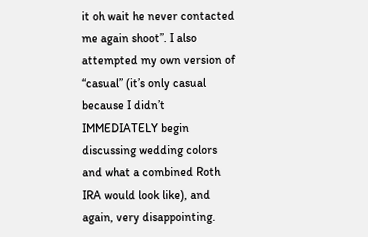it oh wait he never contacted me again shoot”. I also attempted my own version of “casual” (it’s only casual because I didn’t IMMEDIATELY begin discussing wedding colors and what a combined Roth IRA would look like), and again, very disappointing.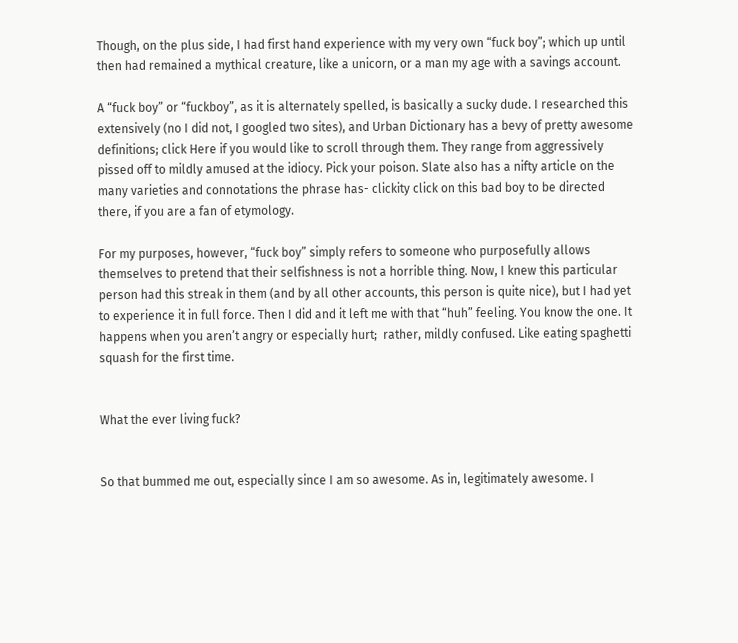Though, on the plus side, I had first hand experience with my very own “fuck boy”; which up until then had remained a mythical creature, like a unicorn, or a man my age with a savings account.

A “fuck boy” or “fuckboy”, as it is alternately spelled, is basically a sucky dude. I researched this extensively (no I did not, I googled two sites), and Urban Dictionary has a bevy of pretty awesome definitions; click Here if you would like to scroll through them. They range from aggressively pissed off to mildly amused at the idiocy. Pick your poison. Slate also has a nifty article on the many varieties and connotations the phrase has- clickity click on this bad boy to be directed there, if you are a fan of etymology.

For my purposes, however, “fuck boy” simply refers to someone who purposefully allows themselves to pretend that their selfishness is not a horrible thing. Now, I knew this particular person had this streak in them (and by all other accounts, this person is quite nice), but I had yet to experience it in full force. Then I did and it left me with that “huh” feeling. You know the one. It happens when you aren’t angry or especially hurt;  rather, mildly confused. Like eating spaghetti squash for the first time.


What the ever living fuck?


So that bummed me out, especially since I am so awesome. As in, legitimately awesome. I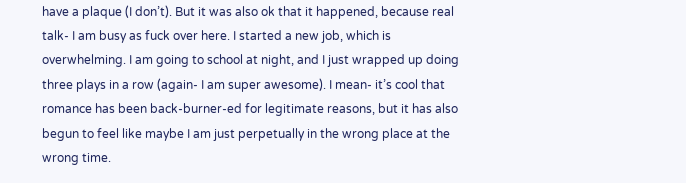have a plaque (I don’t). But it was also ok that it happened, because real talk- I am busy as fuck over here. I started a new job, which is overwhelming. I am going to school at night, and I just wrapped up doing three plays in a row (again- I am super awesome). I mean- it’s cool that romance has been back-burner-ed for legitimate reasons, but it has also begun to feel like maybe I am just perpetually in the wrong place at the wrong time.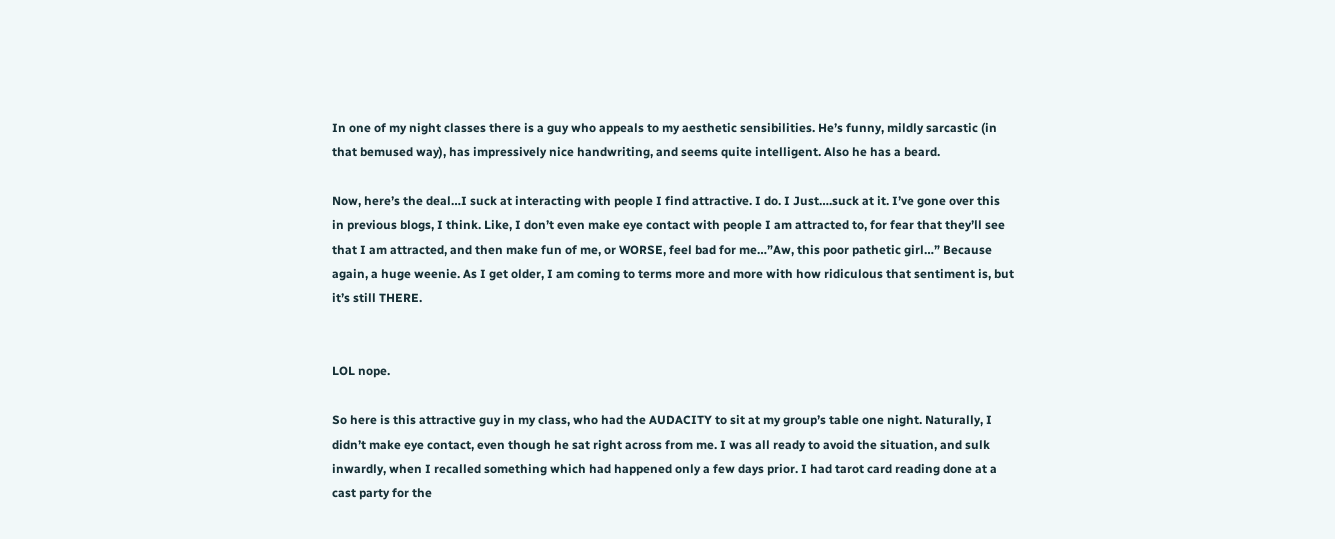In one of my night classes there is a guy who appeals to my aesthetic sensibilities. He’s funny, mildly sarcastic (in that bemused way), has impressively nice handwriting, and seems quite intelligent. Also he has a beard.

Now, here’s the deal…I suck at interacting with people I find attractive. I do. I Just….suck at it. I’ve gone over this in previous blogs, I think. Like, I don’t even make eye contact with people I am attracted to, for fear that they’ll see that I am attracted, and then make fun of me, or WORSE, feel bad for me…”Aw, this poor pathetic girl…” Because again, a huge weenie. As I get older, I am coming to terms more and more with how ridiculous that sentiment is, but it’s still THERE.


LOL nope.

So here is this attractive guy in my class, who had the AUDACITY to sit at my group’s table one night. Naturally, I didn’t make eye contact, even though he sat right across from me. I was all ready to avoid the situation, and sulk inwardly, when I recalled something which had happened only a few days prior. I had tarot card reading done at a cast party for the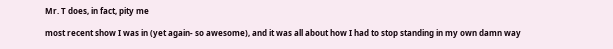Mr. T does, in fact, pity me

most recent show I was in (yet again- so awesome), and it was all about how I had to stop standing in my own damn way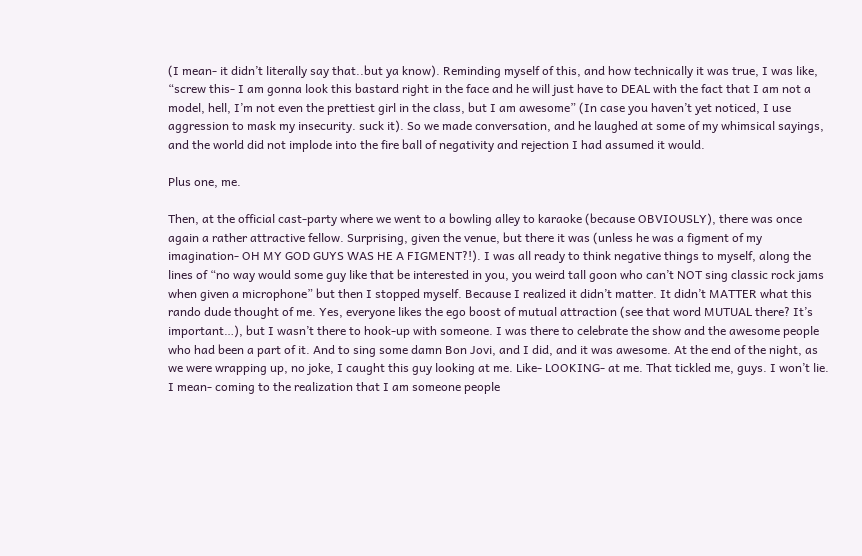(I mean- it didn’t literally say that..but ya know). Reminding myself of this, and how technically it was true, I was like, “screw this- I am gonna look this bastard right in the face and he will just have to DEAL with the fact that I am not a model, hell, I’m not even the prettiest girl in the class, but I am awesome” (In case you haven’t yet noticed, I use aggression to mask my insecurity. suck it). So we made conversation, and he laughed at some of my whimsical sayings, and the world did not implode into the fire ball of negativity and rejection I had assumed it would.

Plus one, me.

Then, at the official cast-party where we went to a bowling alley to karaoke (because OBVIOUSLY), there was once again a rather attractive fellow. Surprising, given the venue, but there it was (unless he was a figment of my imagination- OH MY GOD GUYS WAS HE A FIGMENT?!). I was all ready to think negative things to myself, along the lines of “no way would some guy like that be interested in you, you weird tall goon who can’t NOT sing classic rock jams when given a microphone” but then I stopped myself. Because I realized it didn’t matter. It didn’t MATTER what this rando dude thought of me. Yes, everyone likes the ego boost of mutual attraction (see that word MUTUAL there? It’s important…), but I wasn’t there to hook-up with someone. I was there to celebrate the show and the awesome people who had been a part of it. And to sing some damn Bon Jovi, and I did, and it was awesome. At the end of the night, as we were wrapping up, no joke, I caught this guy looking at me. Like- LOOKING- at me. That tickled me, guys. I won’t lie. I mean- coming to the realization that I am someone people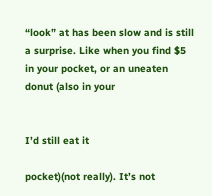“look” at has been slow and is still a surprise. Like when you find $5 in your pocket, or an uneaten donut (also in your


I’d still eat it

pocket)(not really). It’s not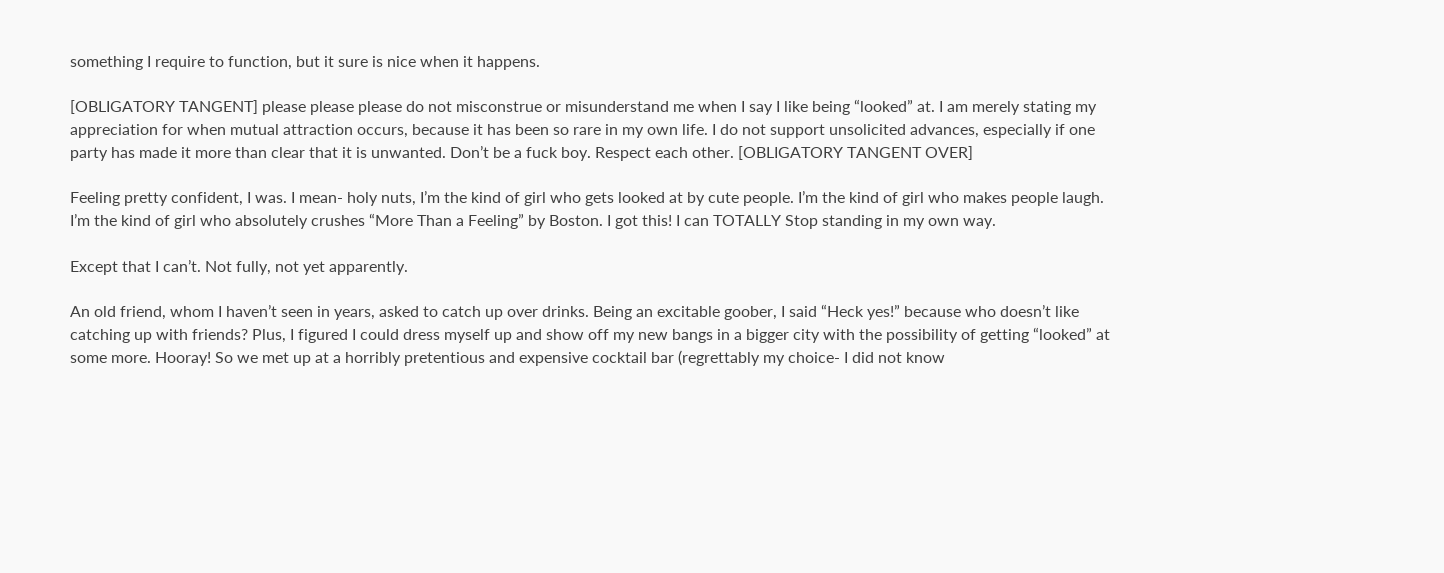something I require to function, but it sure is nice when it happens.

[OBLIGATORY TANGENT] please please please do not misconstrue or misunderstand me when I say I like being “looked” at. I am merely stating my appreciation for when mutual attraction occurs, because it has been so rare in my own life. I do not support unsolicited advances, especially if one party has made it more than clear that it is unwanted. Don’t be a fuck boy. Respect each other. [OBLIGATORY TANGENT OVER]

Feeling pretty confident, I was. I mean- holy nuts, I’m the kind of girl who gets looked at by cute people. I’m the kind of girl who makes people laugh. I’m the kind of girl who absolutely crushes “More Than a Feeling” by Boston. I got this! I can TOTALLY Stop standing in my own way.

Except that I can’t. Not fully, not yet apparently.

An old friend, whom I haven’t seen in years, asked to catch up over drinks. Being an excitable goober, I said “Heck yes!” because who doesn’t like catching up with friends? Plus, I figured I could dress myself up and show off my new bangs in a bigger city with the possibility of getting “looked” at some more. Hooray! So we met up at a horribly pretentious and expensive cocktail bar (regrettably my choice- I did not know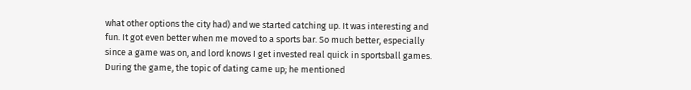what other options the city had) and we started catching up. It was interesting and fun. It got even better when me moved to a sports bar. So much better, especially since a game was on, and lord knows I get invested real quick in sportsball games. During the game, the topic of dating came up; he mentioned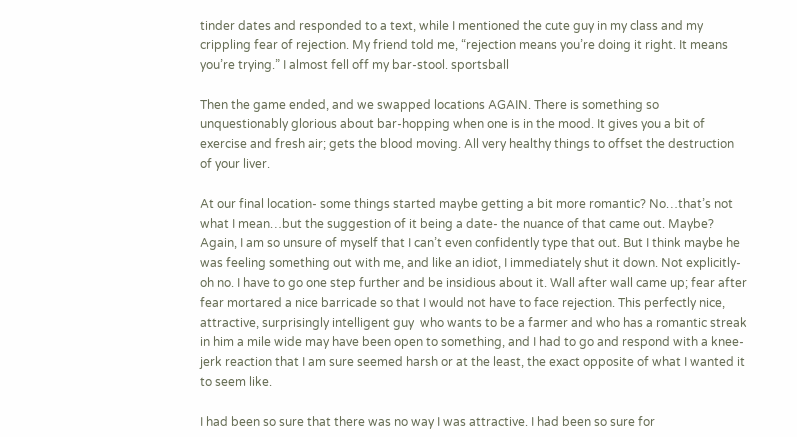tinder dates and responded to a text, while I mentioned the cute guy in my class and my crippling fear of rejection. My friend told me, “rejection means you’re doing it right. It means you’re trying.” I almost fell off my bar-stool. sportsball

Then the game ended, and we swapped locations AGAIN. There is something so unquestionably glorious about bar-hopping when one is in the mood. It gives you a bit of exercise and fresh air; gets the blood moving. All very healthy things to offset the destruction of your liver.

At our final location- some things started maybe getting a bit more romantic? No…that’s not what I mean…but the suggestion of it being a date- the nuance of that came out. Maybe? Again, I am so unsure of myself that I can’t even confidently type that out. But I think maybe he was feeling something out with me, and like an idiot, I immediately shut it down. Not explicitly- oh no. I have to go one step further and be insidious about it. Wall after wall came up; fear after fear mortared a nice barricade so that I would not have to face rejection. This perfectly nice, attractive, surprisingly intelligent guy  who wants to be a farmer and who has a romantic streak in him a mile wide may have been open to something, and I had to go and respond with a knee-jerk reaction that I am sure seemed harsh or at the least, the exact opposite of what I wanted it to seem like.

I had been so sure that there was no way I was attractive. I had been so sure for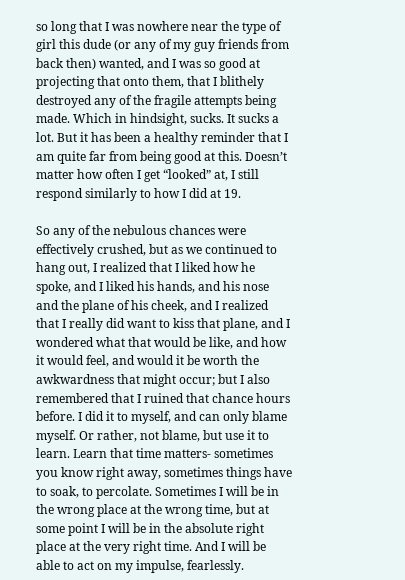so long that I was nowhere near the type of girl this dude (or any of my guy friends from back then) wanted, and I was so good at projecting that onto them, that I blithely destroyed any of the fragile attempts being made. Which in hindsight, sucks. It sucks a lot. But it has been a healthy reminder that I am quite far from being good at this. Doesn’t matter how often I get “looked” at, I still respond similarly to how I did at 19.

So any of the nebulous chances were effectively crushed, but as we continued to hang out, I realized that I liked how he spoke, and I liked his hands, and his nose and the plane of his cheek, and I realized that I really did want to kiss that plane, and I wondered what that would be like, and how it would feel, and would it be worth the awkwardness that might occur; but I also remembered that I ruined that chance hours before. I did it to myself, and can only blame myself. Or rather, not blame, but use it to learn. Learn that time matters- sometimes you know right away, sometimes things have to soak, to percolate. Sometimes I will be in the wrong place at the wrong time, but at some point I will be in the absolute right place at the very right time. And I will be able to act on my impulse, fearlessly.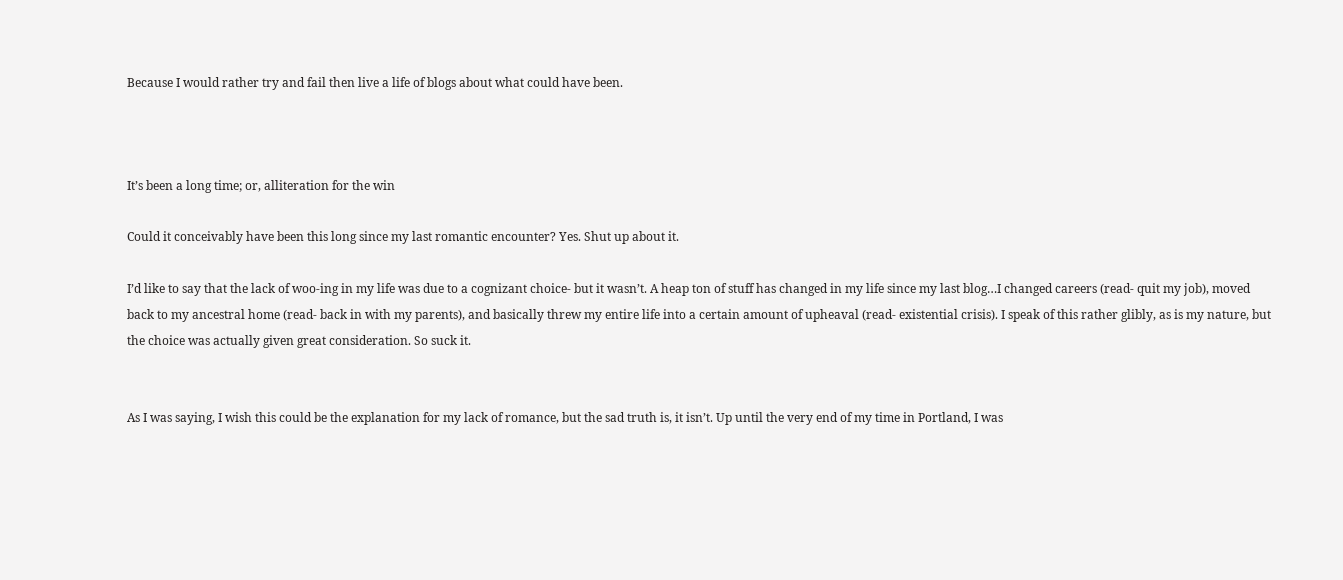Because I would rather try and fail then live a life of blogs about what could have been.



It’s been a long time; or, alliteration for the win

Could it conceivably have been this long since my last romantic encounter? Yes. Shut up about it.

I’d like to say that the lack of woo-ing in my life was due to a cognizant choice- but it wasn’t. A heap ton of stuff has changed in my life since my last blog…I changed careers (read- quit my job), moved back to my ancestral home (read- back in with my parents), and basically threw my entire life into a certain amount of upheaval (read- existential crisis). I speak of this rather glibly, as is my nature, but the choice was actually given great consideration. So suck it.


As I was saying, I wish this could be the explanation for my lack of romance, but the sad truth is, it isn’t. Up until the very end of my time in Portland, I was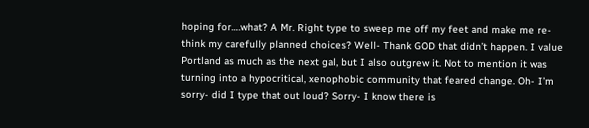hoping for….what? A Mr. Right type to sweep me off my feet and make me re-think my carefully planned choices? Well- Thank GOD that didn’t happen. I value Portland as much as the next gal, but I also outgrew it. Not to mention it was turning into a hypocritical, xenophobic community that feared change. Oh- I’m sorry- did I type that out loud? Sorry- I know there is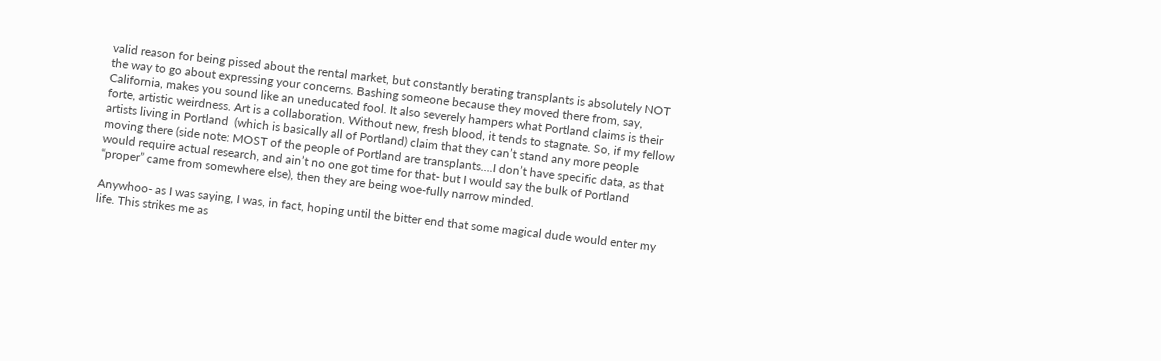valid reason for being pissed about the rental market, but constantly berating transplants is absolutely NOT the way to go about expressing your concerns. Bashing someone because they moved there from, say, California, makes you sound like an uneducated fool. It also severely hampers what Portland claims is their forte, artistic weirdness. Art is a collaboration. Without new, fresh blood, it tends to stagnate. So, if my fellow artists living in Portland  (which is basically all of Portland) claim that they can’t stand any more people moving there (side note: MOST of the people of Portland are transplants….I don’t have specific data, as that would require actual research, and ain’t no one got time for that- but I would say the bulk of Portland “proper” came from somewhere else), then they are being woe-fully narrow minded.

Anywhoo- as I was saying, I was, in fact, hoping until the bitter end that some magical dude would enter my life. This strikes me as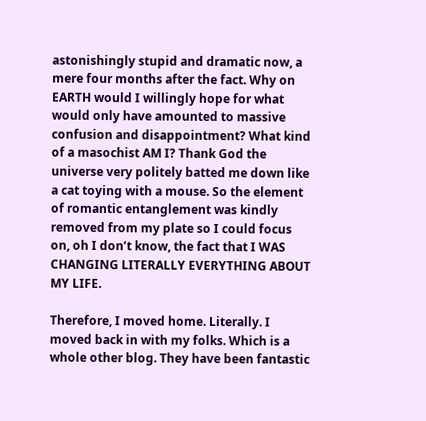astonishingly stupid and dramatic now, a mere four months after the fact. Why on EARTH would I willingly hope for what would only have amounted to massive confusion and disappointment? What kind of a masochist AM I? Thank God the universe very politely batted me down like a cat toying with a mouse. So the element of romantic entanglement was kindly removed from my plate so I could focus on, oh I don’t know, the fact that I WAS CHANGING LITERALLY EVERYTHING ABOUT MY LIFE.

Therefore, I moved home. Literally. I moved back in with my folks. Which is a whole other blog. They have been fantastic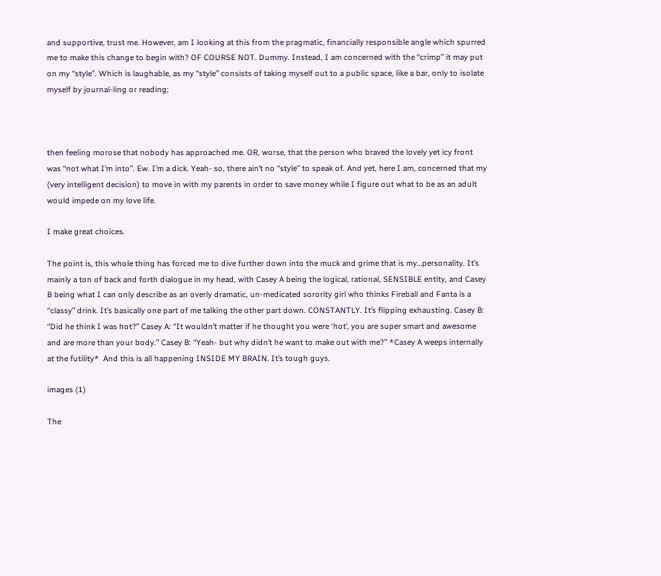and supportive, trust me. However, am I looking at this from the pragmatic, financially responsible angle which spurred me to make this change to begin with? OF COURSE NOT. Dummy. Instead, I am concerned with the “crimp” it may put on my “style”. Which is laughable, as my “style” consists of taking myself out to a public space, like a bar, only to isolate myself by journal-ling or reading;



then feeling morose that nobody has approached me. OR, worse, that the person who braved the lovely yet icy front was “not what I’m into”. Ew. I’m a dick. Yeah- so, there ain’t no “style” to speak of. And yet, here I am, concerned that my (very intelligent decision) to move in with my parents in order to save money while I figure out what to be as an adult would impede on my love life.

I make great choices.

The point is, this whole thing has forced me to dive further down into the muck and grime that is my…personality. It’s mainly a ton of back and forth dialogue in my head, with Casey A being the logical, rational, SENSIBLE entity, and Casey B being what I can only describe as an overly dramatic, un-medicated sorority girl who thinks Fireball and Fanta is a “classy” drink. It’s basically one part of me talking the other part down. CONSTANTLY. It’s flipping exhausting. Casey B: “Did he think I was hot?” Casey A: “It wouldn’t matter if he thought you were ‘hot’, you are super smart and awesome and are more than your body.” Casey B: “Yeah- but why didn’t he want to make out with me?” *Casey A weeps internally at the futility*  And this is all happening INSIDE MY BRAIN. It’s tough guys.

images (1)

The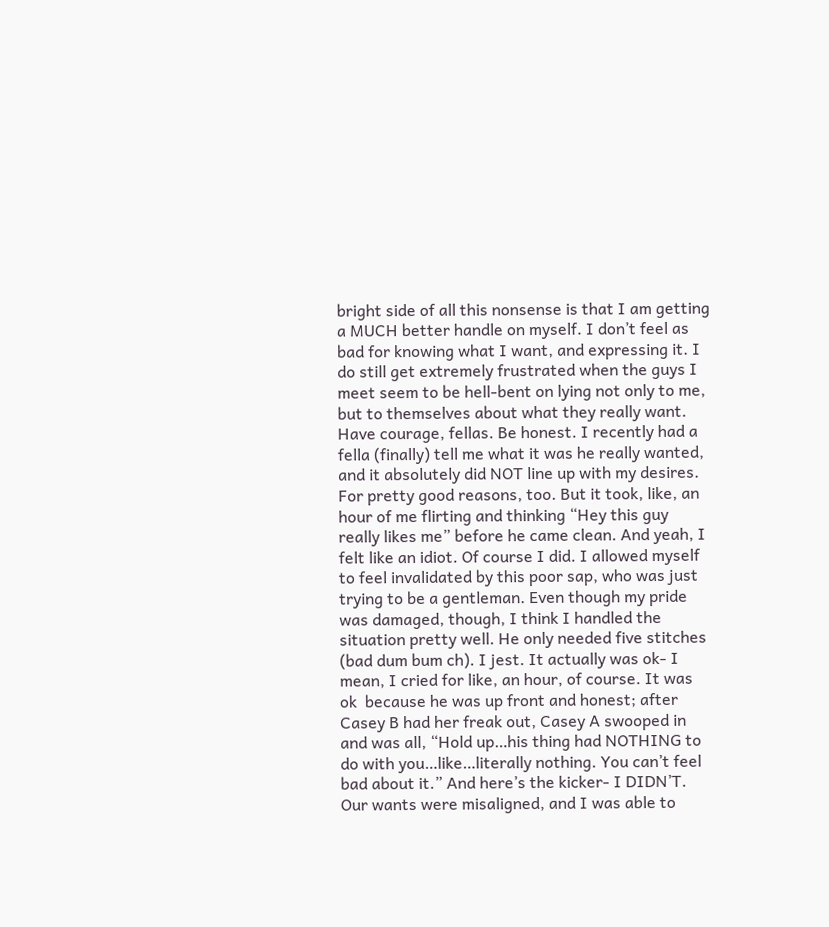bright side of all this nonsense is that I am getting a MUCH better handle on myself. I don’t feel as bad for knowing what I want, and expressing it. I do still get extremely frustrated when the guys I meet seem to be hell-bent on lying not only to me, but to themselves about what they really want. Have courage, fellas. Be honest. I recently had a fella (finally) tell me what it was he really wanted, and it absolutely did NOT line up with my desires. For pretty good reasons, too. But it took, like, an hour of me flirting and thinking “Hey this guy really likes me” before he came clean. And yeah, I felt like an idiot. Of course I did. I allowed myself to feel invalidated by this poor sap, who was just trying to be a gentleman. Even though my pride was damaged, though, I think I handled the situation pretty well. He only needed five stitches (bad dum bum ch). I jest. It actually was ok- I mean, I cried for like, an hour, of course. It was ok  because he was up front and honest; after Casey B had her freak out, Casey A swooped in and was all, “Hold up…his thing had NOTHING to do with you…like…literally nothing. You can’t feel bad about it.” And here’s the kicker- I DIDN’T. Our wants were misaligned, and I was able to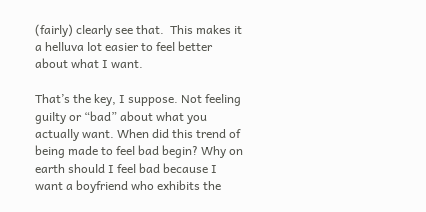(fairly) clearly see that.  This makes it a helluva lot easier to feel better about what I want.

That’s the key, I suppose. Not feeling guilty or “bad” about what you actually want. When did this trend of being made to feel bad begin? Why on earth should I feel bad because I want a boyfriend who exhibits the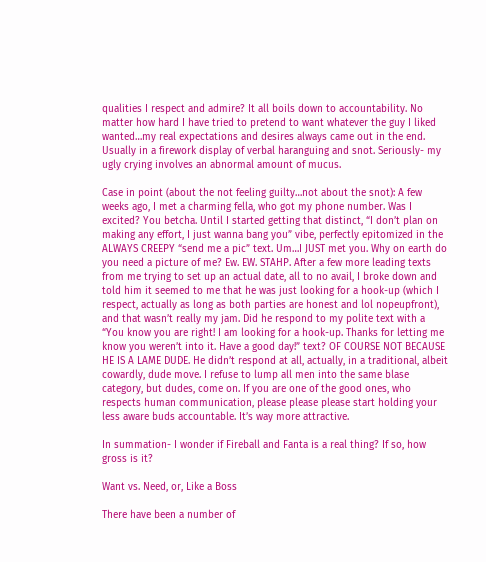qualities I respect and admire? It all boils down to accountability. No matter how hard I have tried to pretend to want whatever the guy I liked wanted…my real expectations and desires always came out in the end. Usually in a firework display of verbal haranguing and snot. Seriously- my ugly crying involves an abnormal amount of mucus.

Case in point (about the not feeling guilty…not about the snot): A few weeks ago, I met a charming fella, who got my phone number. Was I excited? You betcha. Until I started getting that distinct, “I don’t plan on making any effort, I just wanna bang you” vibe, perfectly epitomized in the ALWAYS CREEPY “send me a pic” text. Um…I JUST met you. Why on earth do you need a picture of me? Ew. EW. STAHP. After a few more leading texts from me trying to set up an actual date, all to no avail, I broke down and told him it seemed to me that he was just looking for a hook-up (which I respect, actually as long as both parties are honest and lol nopeupfront), and that wasn’t really my jam. Did he respond to my polite text with a “You know you are right! I am looking for a hook-up. Thanks for letting me know you weren’t into it. Have a good day!” text? OF COURSE NOT BECAUSE HE IS A LAME DUDE. He didn’t respond at all, actually, in a traditional, albeit cowardly, dude move. I refuse to lump all men into the same blase category, but dudes, come on. If you are one of the good ones, who respects human communication, please please please start holding your less aware buds accountable. It’s way more attractive.

In summation- I wonder if Fireball and Fanta is a real thing? If so, how gross is it?

Want vs. Need, or, Like a Boss

There have been a number of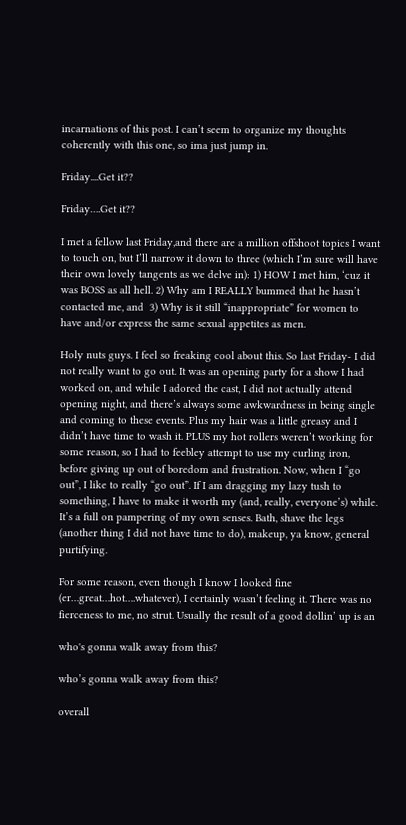incarnations of this post. I can’t seem to organize my thoughts coherently with this one, so ima just jump in.

Friday....Get it??

Friday….Get it??

I met a fellow last Friday,and there are a million offshoot topics I want to touch on, but I’ll narrow it down to three (which I’m sure will have their own lovely tangents as we delve in): 1) HOW I met him, ‘cuz it was BOSS as all hell. 2) Why am I REALLY bummed that he hasn’t contacted me, and  3) Why is it still “inappropriate” for women to have and/or express the same sexual appetites as men.

Holy nuts guys. I feel so freaking cool about this. So last Friday- I did not really want to go out. It was an opening party for a show I had worked on, and while I adored the cast, I did not actually attend opening night, and there’s always some awkwardness in being single and coming to these events. Plus my hair was a little greasy and I didn’t have time to wash it. PLUS my hot rollers weren’t working for some reason, so I had to feebley attempt to use my curling iron, before giving up out of boredom and frustration. Now, when I “go out”, I like to really “go out”. If I am dragging my lazy tush to something, I have to make it worth my (and, really, everyone’s) while. It’s a full on pampering of my own senses. Bath, shave the legs (another thing I did not have time to do), makeup, ya know, general purtifying.

For some reason, even though I know I looked fine (er…great…hot….whatever), I certainly wasn’t feeling it. There was no fierceness to me, no strut. Usually the result of a good dollin’ up is an

who's gonna walk away from this?

who’s gonna walk away from this?

overall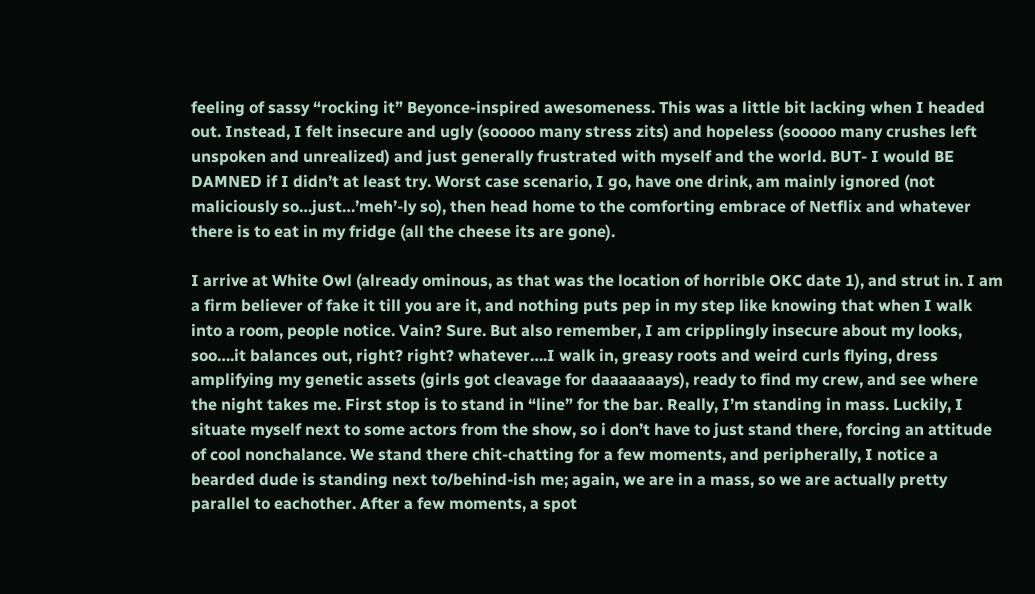feeling of sassy “rocking it” Beyonce-inspired awesomeness. This was a little bit lacking when I headed out. Instead, I felt insecure and ugly (sooooo many stress zits) and hopeless (sooooo many crushes left unspoken and unrealized) and just generally frustrated with myself and the world. BUT- I would BE DAMNED if I didn’t at least try. Worst case scenario, I go, have one drink, am mainly ignored (not maliciously so…just…’meh’-ly so), then head home to the comforting embrace of Netflix and whatever there is to eat in my fridge (all the cheese its are gone).

I arrive at White Owl (already ominous, as that was the location of horrible OKC date 1), and strut in. I am a firm believer of fake it till you are it, and nothing puts pep in my step like knowing that when I walk into a room, people notice. Vain? Sure. But also remember, I am cripplingly insecure about my looks, soo….it balances out, right? right? whatever….I walk in, greasy roots and weird curls flying, dress amplifying my genetic assets (girls got cleavage for daaaaaaays), ready to find my crew, and see where the night takes me. First stop is to stand in “line” for the bar. Really, I’m standing in mass. Luckily, I situate myself next to some actors from the show, so i don’t have to just stand there, forcing an attitude of cool nonchalance. We stand there chit-chatting for a few moments, and peripherally, I notice a bearded dude is standing next to/behind-ish me; again, we are in a mass, so we are actually pretty parallel to eachother. After a few moments, a spot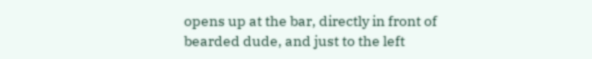opens up at the bar, directly in front of bearded dude, and just to the left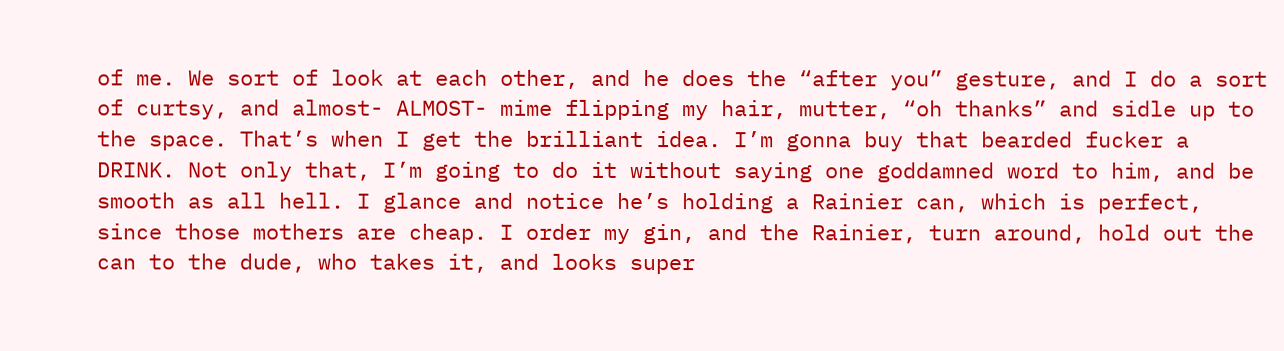of me. We sort of look at each other, and he does the “after you” gesture, and I do a sort of curtsy, and almost- ALMOST- mime flipping my hair, mutter, “oh thanks” and sidle up to the space. That’s when I get the brilliant idea. I’m gonna buy that bearded fucker a DRINK. Not only that, I’m going to do it without saying one goddamned word to him, and be smooth as all hell. I glance and notice he’s holding a Rainier can, which is perfect, since those mothers are cheap. I order my gin, and the Rainier, turn around, hold out the can to the dude, who takes it, and looks super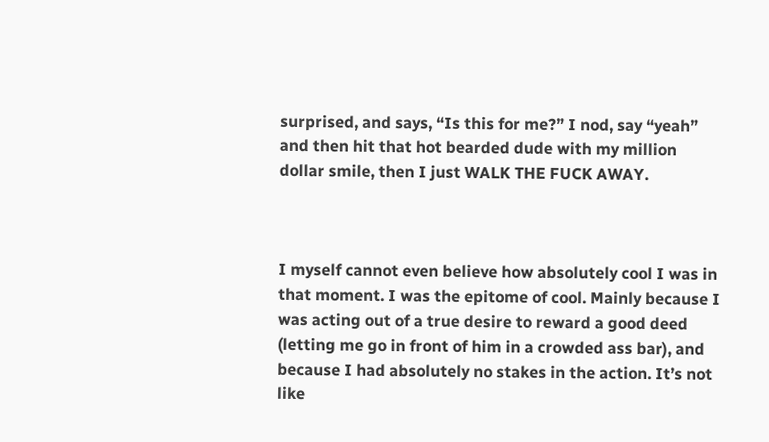surprised, and says, “Is this for me?” I nod, say “yeah” and then hit that hot bearded dude with my million dollar smile, then I just WALK THE FUCK AWAY.



I myself cannot even believe how absolutely cool I was in that moment. I was the epitome of cool. Mainly because I was acting out of a true desire to reward a good deed (letting me go in front of him in a crowded ass bar), and because I had absolutely no stakes in the action. It’s not like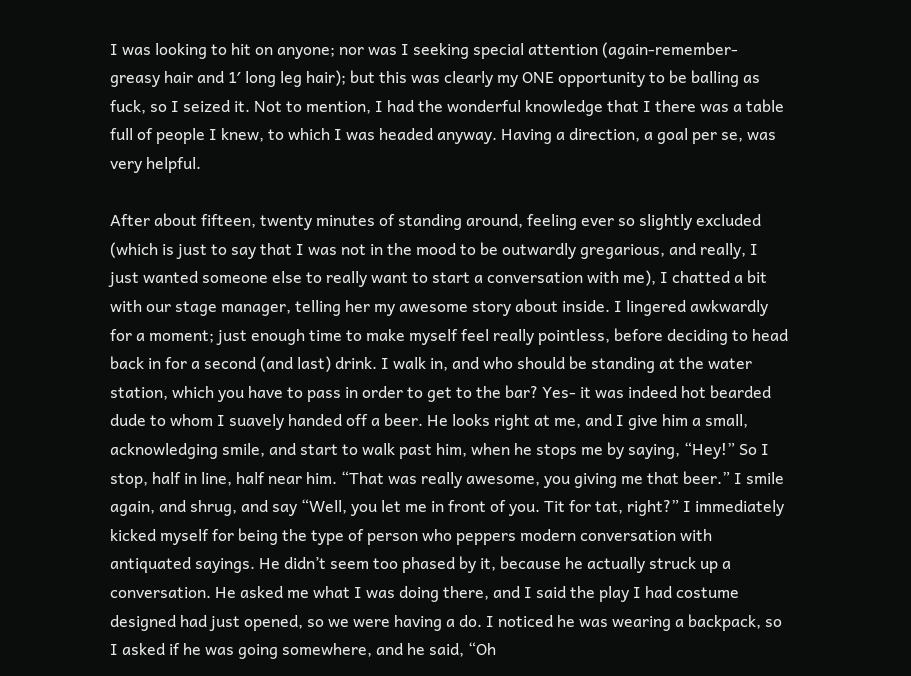I was looking to hit on anyone; nor was I seeking special attention (again-remember- greasy hair and 1′ long leg hair); but this was clearly my ONE opportunity to be balling as fuck, so I seized it. Not to mention, I had the wonderful knowledge that I there was a table full of people I knew, to which I was headed anyway. Having a direction, a goal per se, was very helpful.

After about fifteen, twenty minutes of standing around, feeling ever so slightly excluded (which is just to say that I was not in the mood to be outwardly gregarious, and really, I just wanted someone else to really want to start a conversation with me), I chatted a bit with our stage manager, telling her my awesome story about inside. I lingered awkwardly for a moment; just enough time to make myself feel really pointless, before deciding to head back in for a second (and last) drink. I walk in, and who should be standing at the water station, which you have to pass in order to get to the bar? Yes- it was indeed hot bearded dude to whom I suavely handed off a beer. He looks right at me, and I give him a small, acknowledging smile, and start to walk past him, when he stops me by saying, “Hey!” So I stop, half in line, half near him. “That was really awesome, you giving me that beer.” I smile again, and shrug, and say “Well, you let me in front of you. Tit for tat, right?” I immediately kicked myself for being the type of person who peppers modern conversation with antiquated sayings. He didn’t seem too phased by it, because he actually struck up a conversation. He asked me what I was doing there, and I said the play I had costume designed had just opened, so we were having a do. I noticed he was wearing a backpack, so I asked if he was going somewhere, and he said, “Oh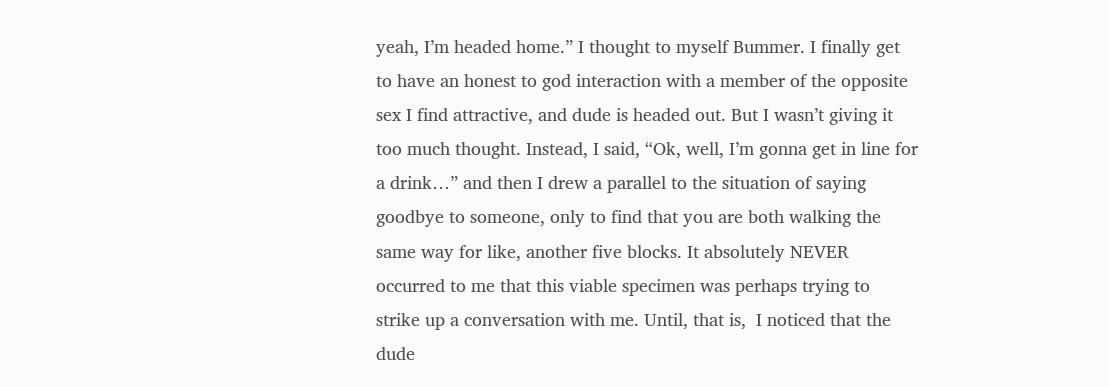yeah, I’m headed home.” I thought to myself Bummer. I finally get to have an honest to god interaction with a member of the opposite sex I find attractive, and dude is headed out. But I wasn’t giving it too much thought. Instead, I said, “Ok, well, I’m gonna get in line for a drink…” and then I drew a parallel to the situation of saying goodbye to someone, only to find that you are both walking the same way for like, another five blocks. It absolutely NEVER occurred to me that this viable specimen was perhaps trying to strike up a conversation with me. Until, that is,  I noticed that the dude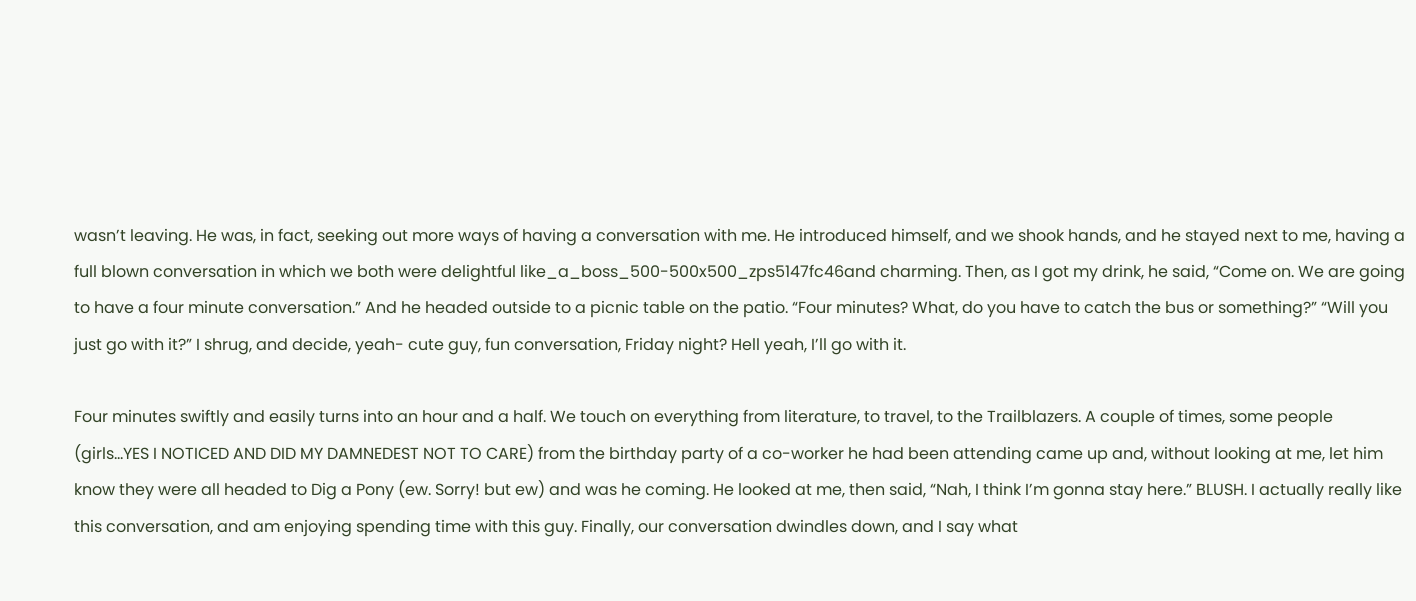wasn’t leaving. He was, in fact, seeking out more ways of having a conversation with me. He introduced himself, and we shook hands, and he stayed next to me, having a full blown conversation in which we both were delightful like_a_boss_500-500x500_zps5147fc46and charming. Then, as I got my drink, he said, “Come on. We are going to have a four minute conversation.” And he headed outside to a picnic table on the patio. “Four minutes? What, do you have to catch the bus or something?” “Will you just go with it?” I shrug, and decide, yeah- cute guy, fun conversation, Friday night? Hell yeah, I’ll go with it.

Four minutes swiftly and easily turns into an hour and a half. We touch on everything from literature, to travel, to the Trailblazers. A couple of times, some people (girls…YES I NOTICED AND DID MY DAMNEDEST NOT TO CARE) from the birthday party of a co-worker he had been attending came up and, without looking at me, let him know they were all headed to Dig a Pony (ew. Sorry! but ew) and was he coming. He looked at me, then said, “Nah, I think I’m gonna stay here.” BLUSH. I actually really like this conversation, and am enjoying spending time with this guy. Finally, our conversation dwindles down, and I say what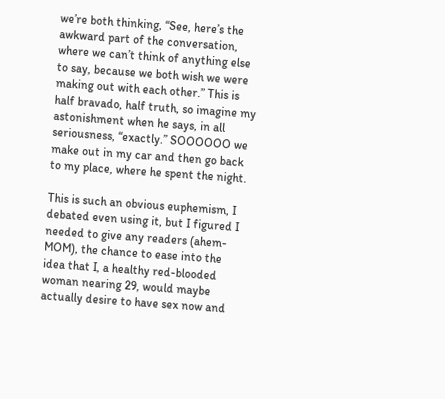we’re both thinking, “See, here’s the awkward part of the conversation, where we can’t think of anything else to say, because we both wish we were making out with each other.” This is half bravado, half truth, so imagine my astonishment when he says, in all seriousness, “exactly.” SOOOOOO we make out in my car and then go back to my place, where he spent the night.

This is such an obvious euphemism, I debated even using it, but I figured I needed to give any readers (ahem- MOM), the chance to ease into the idea that I, a healthy red-blooded woman nearing 29, would maybe actually desire to have sex now and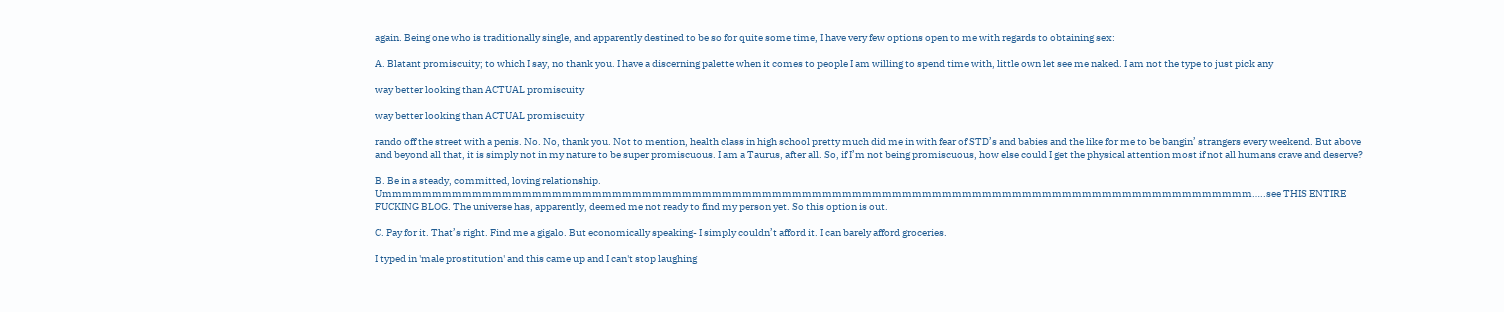again. Being one who is traditionally single, and apparently destined to be so for quite some time, I have very few options open to me with regards to obtaining sex:

A. Blatant promiscuity; to which I say, no thank you. I have a discerning palette when it comes to people I am willing to spend time with, little own let see me naked. I am not the type to just pick any

way better looking than ACTUAL promiscuity

way better looking than ACTUAL promiscuity

rando off the street with a penis. No. No, thank you. Not to mention, health class in high school pretty much did me in with fear of STD’s and babies and the like for me to be bangin’ strangers every weekend. But above and beyond all that, it is simply not in my nature to be super promiscuous. I am a Taurus, after all. So, if I’m not being promiscuous, how else could I get the physical attention most if not all humans crave and deserve?

B. Be in a steady, committed, loving relationship. Ummmmmmmmmmmmmmmmmmmmmmmmmmmmmmmmmmmmmmmmmmmmmmmmmmmmmmmmmmmmmmmmmmmmmmmmmmmmmmmmmmmmmmm…..see THIS ENTIRE FUCKING BLOG. The universe has, apparently, deemed me not ready to find my person yet. So this option is out.

C. Pay for it. That’s right. Find me a gigalo. But economically speaking- I simply couldn’t afford it. I can barely afford groceries.

I typed in 'male prostitution' and this came up and I can't stop laughing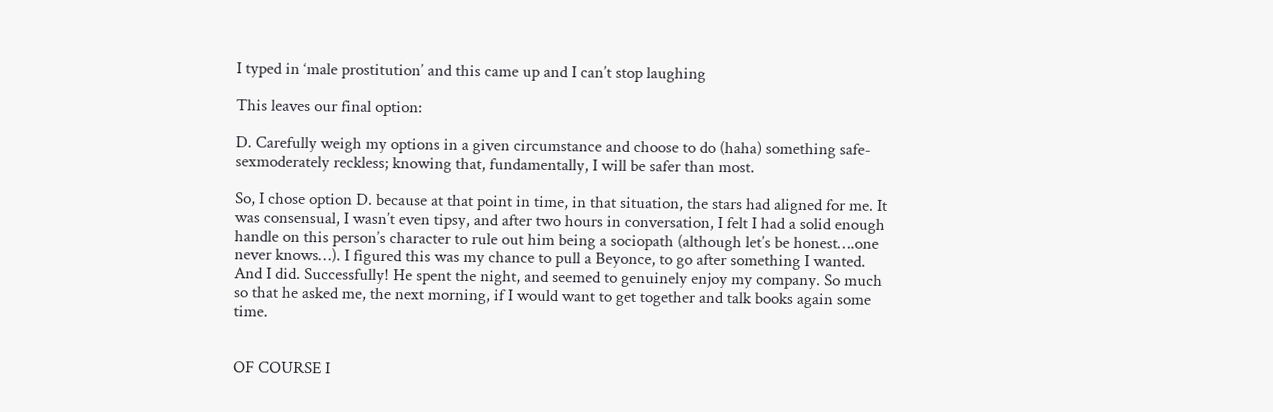I typed in ‘male prostitution’ and this came up and I can’t stop laughing

This leaves our final option:

D. Carefully weigh my options in a given circumstance and choose to do (haha) something safe-sexmoderately reckless; knowing that, fundamentally, I will be safer than most.

So, I chose option D. because at that point in time, in that situation, the stars had aligned for me. It was consensual, I wasn’t even tipsy, and after two hours in conversation, I felt I had a solid enough handle on this person’s character to rule out him being a sociopath (although let’s be honest….one never knows…). I figured this was my chance to pull a Beyonce, to go after something I wanted. And I did. Successfully! He spent the night, and seemed to genuinely enjoy my company. So much so that he asked me, the next morning, if I would want to get together and talk books again some time.


OF COURSE I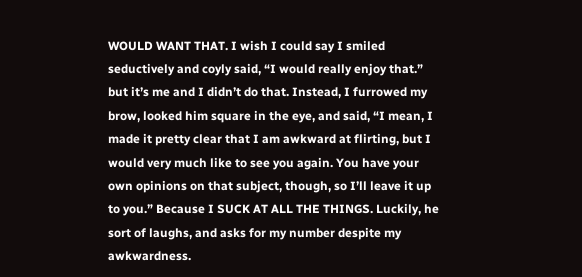WOULD WANT THAT. I wish I could say I smiled seductively and coyly said, “I would really enjoy that.” but it’s me and I didn’t do that. Instead, I furrowed my brow, looked him square in the eye, and said, “I mean, I made it pretty clear that I am awkward at flirting, but I would very much like to see you again. You have your own opinions on that subject, though, so I’ll leave it up to you.” Because I SUCK AT ALL THE THINGS. Luckily, he sort of laughs, and asks for my number despite my awkwardness.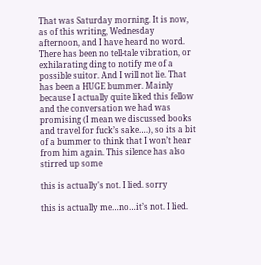That was Saturday morning. It is now, as of this writing, Wednesday afternoon, and I have heard no word. There has been no tell-tale vibration, or exhilarating ding to notify me of a possible suitor. And I will not lie. That has been a HUGE bummer. Mainly because I actually quite liked this fellow and the conversation we had was promising (I mean we discussed books and travel for fuck’s sake….), so its a bit of a bummer to think that I won’t hear from him again. This silence has also stirred up some

this is actually's not. I lied. sorry

this is actually me…no…it’s not. I lied.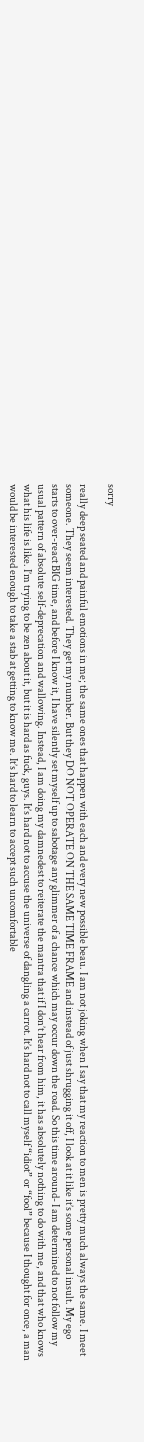sorry

really deep seated and painful emotions in me; the same ones that happen with each and every new possible beau. I am not joking when I say that my reaction to men is pretty much always the same. I meet someone. They seem interested. They get my number. But they DO NOT OPERATE ON THE SAME TIME FRAME and instead of just shrugging it off, I look at it like it’s some personal insult. My ego starts to over-react BIG time, and before I know it, I have silently set myself up to sabotage any glimmer of a chance which may occur down the road. So this time around- I am determined to not follow my usual pattern of absolute self-deprecation and wallowing. Instead, I am doing my damnedest to reiterate the mantra that if I don’t hear from him, it has absolutely nothing to do with me, and that who knows what his life is like. I’m trying to be zen about it, but it is hard as fuck, guys. It’s hard not to accuse the universe of dangling a carrot. It’s hard not to call myself “idiot” or “fool” because I thought for once, a man would be interested enough to take a stab at getting to know me. It’s hard to learn to accept such uncomfortable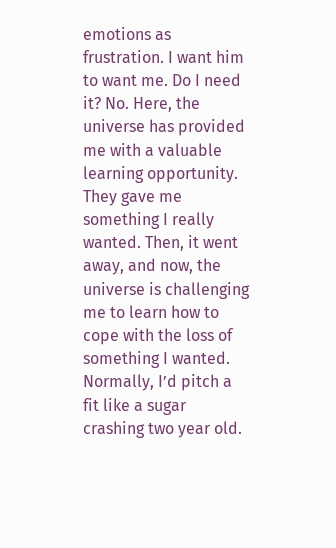emotions as frustration. I want him to want me. Do I need it? No. Here, the universe has provided me with a valuable learning opportunity. They gave me something I really wanted. Then, it went away, and now, the universe is challenging me to learn how to cope with the loss of something I wanted. Normally, I’d pitch a fit like a sugar crashing two year old.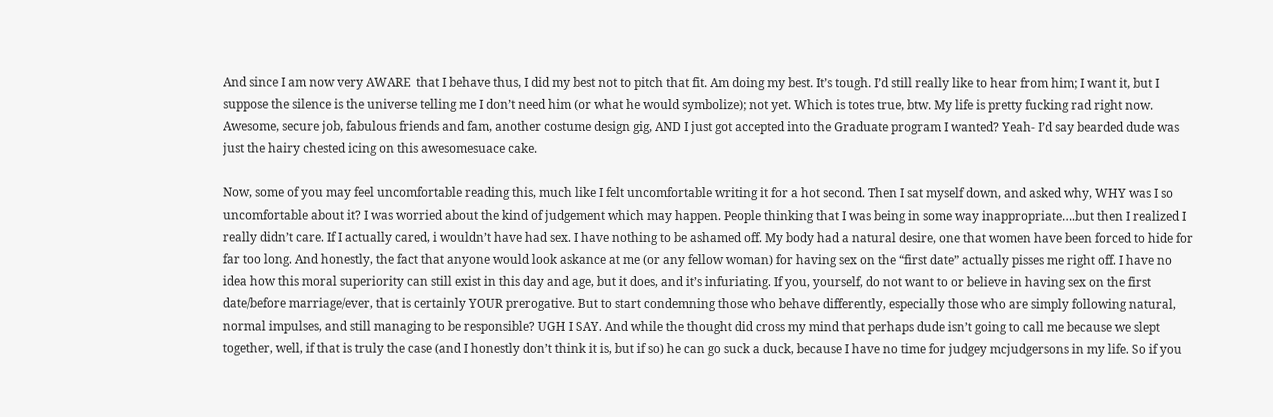And since I am now very AWARE  that I behave thus, I did my best not to pitch that fit. Am doing my best. It’s tough. I’d still really like to hear from him; I want it, but I suppose the silence is the universe telling me I don’t need him (or what he would symbolize); not yet. Which is totes true, btw. My life is pretty fucking rad right now. Awesome, secure job, fabulous friends and fam, another costume design gig, AND I just got accepted into the Graduate program I wanted? Yeah- I’d say bearded dude was just the hairy chested icing on this awesomesuace cake.

Now, some of you may feel uncomfortable reading this, much like I felt uncomfortable writing it for a hot second. Then I sat myself down, and asked why, WHY was I so uncomfortable about it? I was worried about the kind of judgement which may happen. People thinking that I was being in some way inappropriate….but then I realized I really didn’t care. If I actually cared, i wouldn’t have had sex. I have nothing to be ashamed off. My body had a natural desire, one that women have been forced to hide for far too long. And honestly, the fact that anyone would look askance at me (or any fellow woman) for having sex on the “first date” actually pisses me right off. I have no idea how this moral superiority can still exist in this day and age, but it does, and it’s infuriating. If you, yourself, do not want to or believe in having sex on the first date/before marriage/ever, that is certainly YOUR prerogative. But to start condemning those who behave differently, especially those who are simply following natural, normal impulses, and still managing to be responsible? UGH I SAY. And while the thought did cross my mind that perhaps dude isn’t going to call me because we slept together, well, if that is truly the case (and I honestly don’t think it is, but if so) he can go suck a duck, because I have no time for judgey mcjudgersons in my life. So if you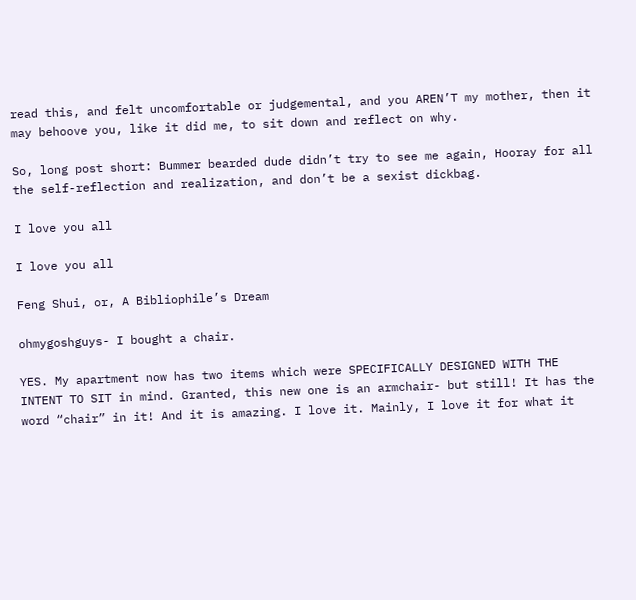read this, and felt uncomfortable or judgemental, and you AREN’T my mother, then it may behoove you, like it did me, to sit down and reflect on why.

So, long post short: Bummer bearded dude didn’t try to see me again, Hooray for all the self-reflection and realization, and don’t be a sexist dickbag.

I love you all

I love you all

Feng Shui, or, A Bibliophile’s Dream

ohmygoshguys- I bought a chair.

YES. My apartment now has two items which were SPECIFICALLY DESIGNED WITH THE INTENT TO SIT in mind. Granted, this new one is an armchair- but still! It has the word “chair” in it! And it is amazing. I love it. Mainly, I love it for what it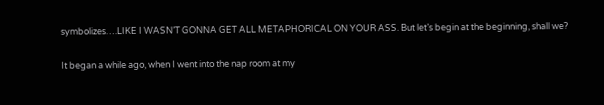symbolizes….LIKE I WASN’T GONNA GET ALL METAPHORICAL ON YOUR ASS. But let’s begin at the beginning, shall we?

It began a while ago, when I went into the nap room at my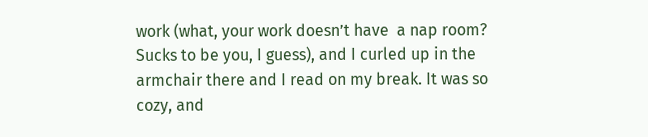work (what, your work doesn’t have  a nap room? Sucks to be you, I guess), and I curled up in the armchair there and I read on my break. It was so cozy, and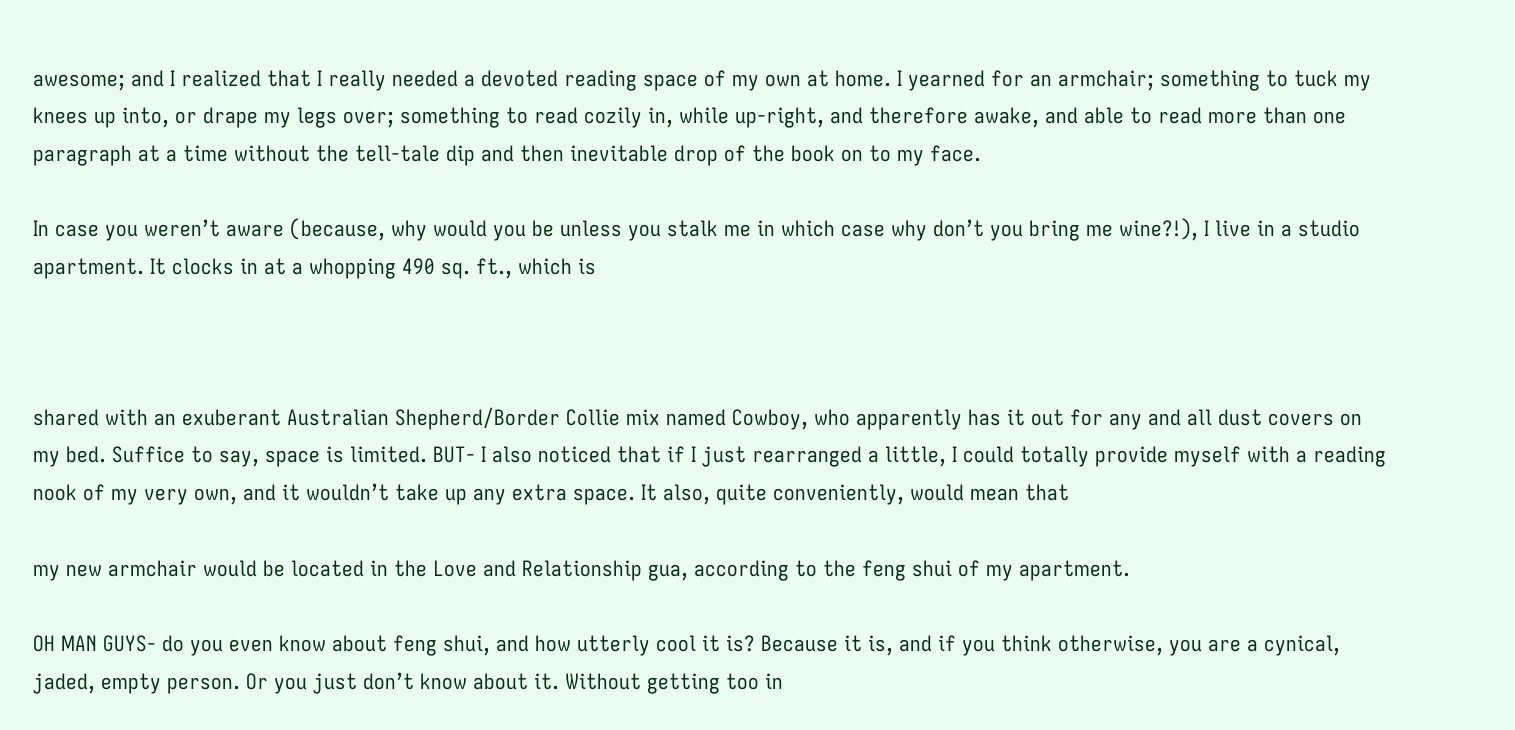awesome; and I realized that I really needed a devoted reading space of my own at home. I yearned for an armchair; something to tuck my knees up into, or drape my legs over; something to read cozily in, while up-right, and therefore awake, and able to read more than one paragraph at a time without the tell-tale dip and then inevitable drop of the book on to my face.

In case you weren’t aware (because, why would you be unless you stalk me in which case why don’t you bring me wine?!), I live in a studio apartment. It clocks in at a whopping 490 sq. ft., which is



shared with an exuberant Australian Shepherd/Border Collie mix named Cowboy, who apparently has it out for any and all dust covers on my bed. Suffice to say, space is limited. BUT- I also noticed that if I just rearranged a little, I could totally provide myself with a reading nook of my very own, and it wouldn’t take up any extra space. It also, quite conveniently, would mean that

my new armchair would be located in the Love and Relationship gua, according to the feng shui of my apartment.

OH MAN GUYS- do you even know about feng shui, and how utterly cool it is? Because it is, and if you think otherwise, you are a cynical, jaded, empty person. Or you just don’t know about it. Without getting too in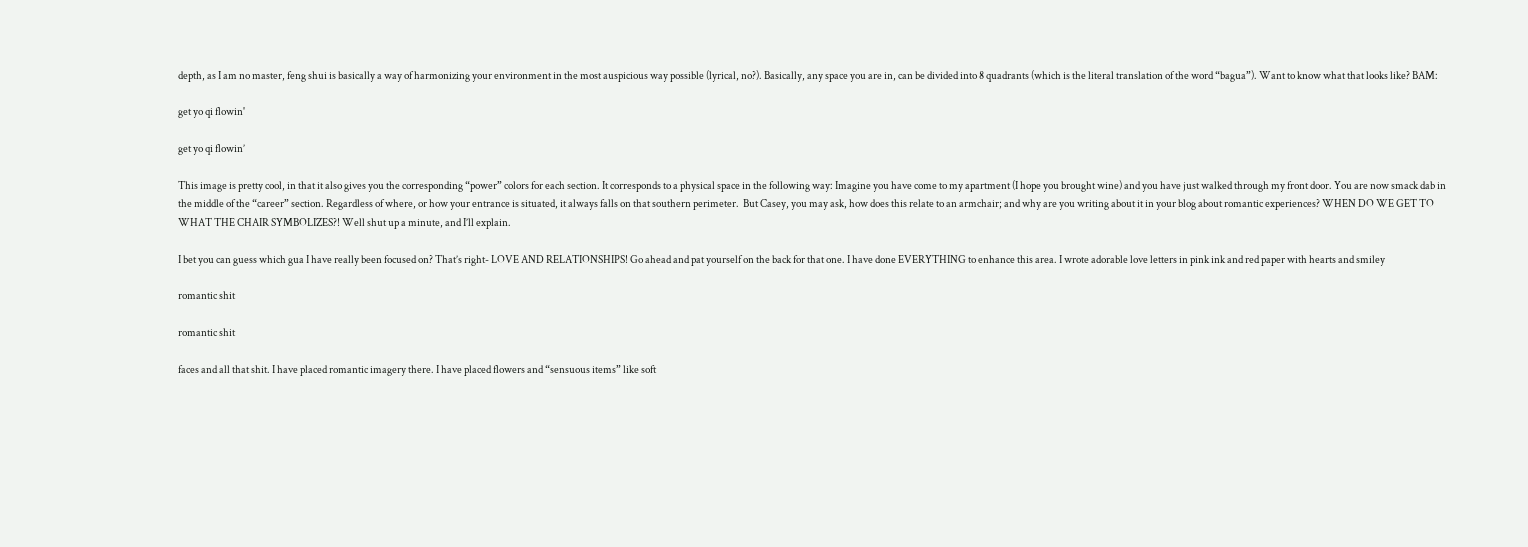depth, as I am no master, feng shui is basically a way of harmonizing your environment in the most auspicious way possible (lyrical, no?). Basically, any space you are in, can be divided into 8 quadrants (which is the literal translation of the word “bagua”). Want to know what that looks like? BAM:

get yo qi flowin'

get yo qi flowin’

This image is pretty cool, in that it also gives you the corresponding “power” colors for each section. It corresponds to a physical space in the following way: Imagine you have come to my apartment (I hope you brought wine) and you have just walked through my front door. You are now smack dab in the middle of the “career” section. Regardless of where, or how your entrance is situated, it always falls on that southern perimeter.  But Casey, you may ask, how does this relate to an armchair; and why are you writing about it in your blog about romantic experiences? WHEN DO WE GET TO WHAT THE CHAIR SYMBOLIZES?! Well shut up a minute, and I’ll explain.

I bet you can guess which gua I have really been focused on? That’s right- LOVE AND RELATIONSHIPS! Go ahead and pat yourself on the back for that one. I have done EVERYTHING to enhance this area. I wrote adorable love letters in pink ink and red paper with hearts and smiley

romantic shit

romantic shit

faces and all that shit. I have placed romantic imagery there. I have placed flowers and “sensuous items” like soft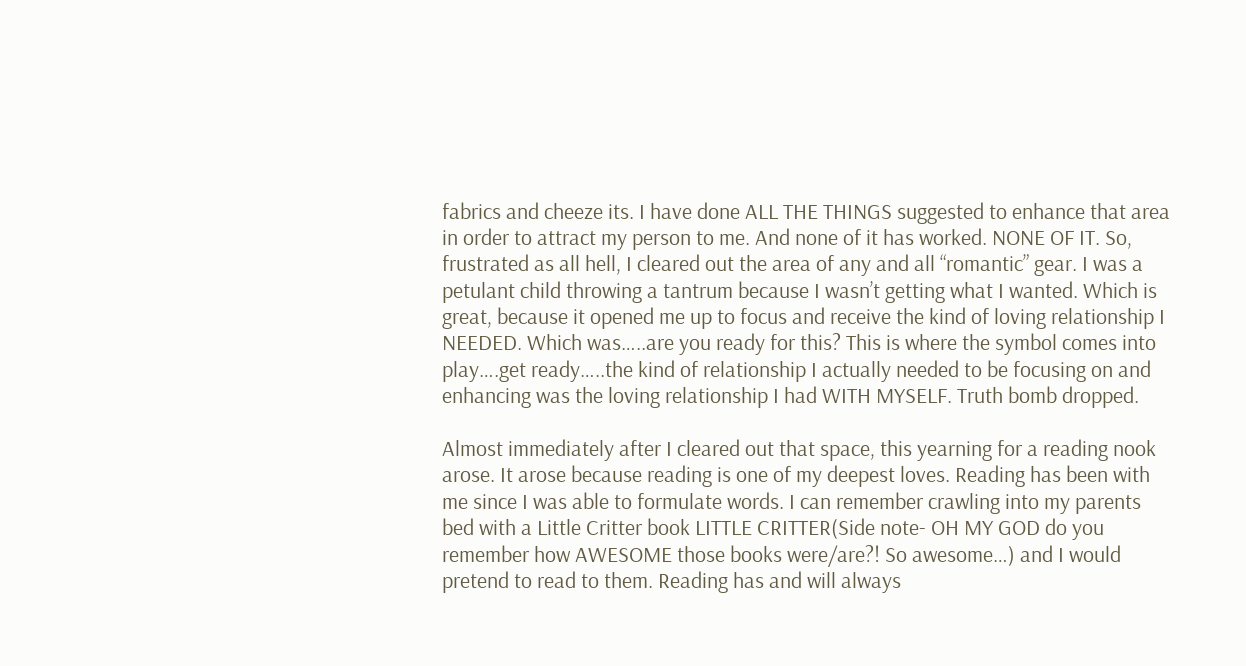fabrics and cheeze its. I have done ALL THE THINGS suggested to enhance that area in order to attract my person to me. And none of it has worked. NONE OF IT. So, frustrated as all hell, I cleared out the area of any and all “romantic” gear. I was a petulant child throwing a tantrum because I wasn’t getting what I wanted. Which is great, because it opened me up to focus and receive the kind of loving relationship I NEEDED. Which was…..are you ready for this? This is where the symbol comes into play….get ready…..the kind of relationship I actually needed to be focusing on and enhancing was the loving relationship I had WITH MYSELF. Truth bomb dropped.

Almost immediately after I cleared out that space, this yearning for a reading nook arose. It arose because reading is one of my deepest loves. Reading has been with me since I was able to formulate words. I can remember crawling into my parents bed with a Little Critter book LITTLE CRITTER(Side note- OH MY GOD do you remember how AWESOME those books were/are?! So awesome…) and I would pretend to read to them. Reading has and will always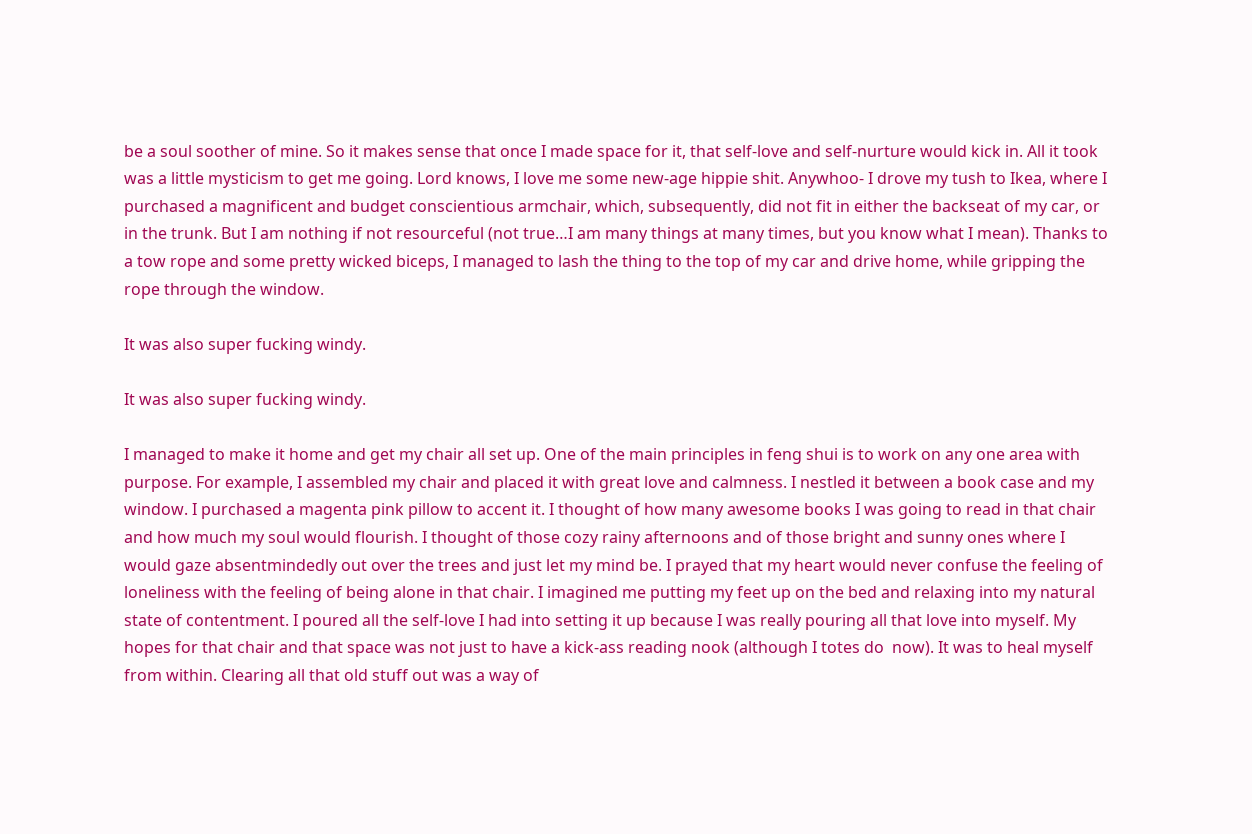be a soul soother of mine. So it makes sense that once I made space for it, that self-love and self-nurture would kick in. All it took was a little mysticism to get me going. Lord knows, I love me some new-age hippie shit. Anywhoo- I drove my tush to Ikea, where I purchased a magnificent and budget conscientious armchair, which, subsequently, did not fit in either the backseat of my car, or in the trunk. But I am nothing if not resourceful (not true…I am many things at many times, but you know what I mean). Thanks to a tow rope and some pretty wicked biceps, I managed to lash the thing to the top of my car and drive home, while gripping the rope through the window.

It was also super fucking windy.

It was also super fucking windy.

I managed to make it home and get my chair all set up. One of the main principles in feng shui is to work on any one area with purpose. For example, I assembled my chair and placed it with great love and calmness. I nestled it between a book case and my window. I purchased a magenta pink pillow to accent it. I thought of how many awesome books I was going to read in that chair and how much my soul would flourish. I thought of those cozy rainy afternoons and of those bright and sunny ones where I would gaze absentmindedly out over the trees and just let my mind be. I prayed that my heart would never confuse the feeling of loneliness with the feeling of being alone in that chair. I imagined me putting my feet up on the bed and relaxing into my natural state of contentment. I poured all the self-love I had into setting it up because I was really pouring all that love into myself. My hopes for that chair and that space was not just to have a kick-ass reading nook (although I totes do  now). It was to heal myself from within. Clearing all that old stuff out was a way of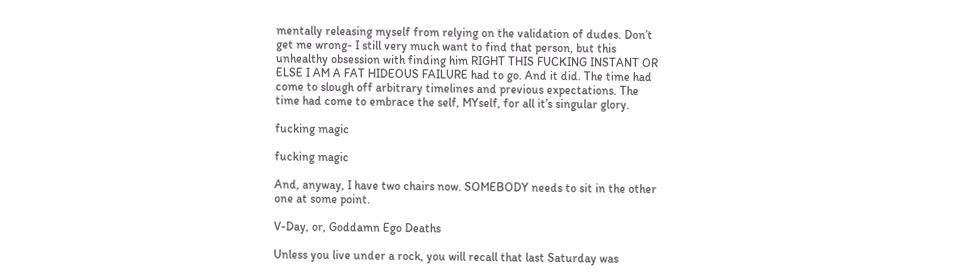mentally releasing myself from relying on the validation of dudes. Don’t get me wrong- I still very much want to find that person, but this unhealthy obsession with finding him RIGHT THIS FUCKING INSTANT OR ELSE I AM A FAT HIDEOUS FAILURE had to go. And it did. The time had come to slough off arbitrary timelines and previous expectations. The time had come to embrace the self, MYself, for all it’s singular glory.

fucking magic

fucking magic

And, anyway, I have two chairs now. SOMEBODY needs to sit in the other one at some point.

V-Day, or, Goddamn Ego Deaths

Unless you live under a rock, you will recall that last Saturday was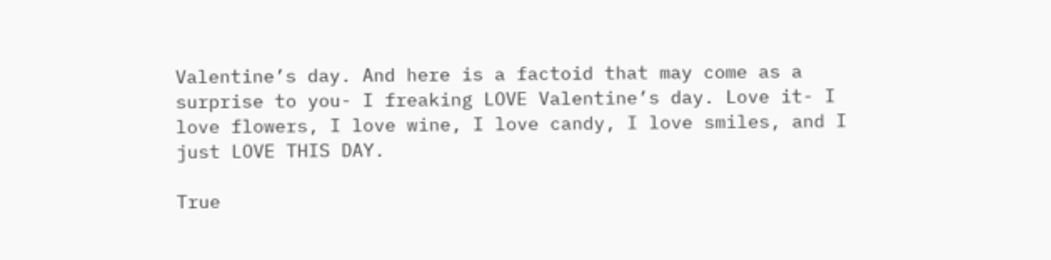Valentine’s day. And here is a factoid that may come as a surprise to you- I freaking LOVE Valentine’s day. Love it- I love flowers, I love wine, I love candy, I love smiles, and I just LOVE THIS DAY.

True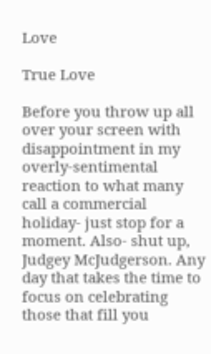Love

True Love

Before you throw up all over your screen with disappointment in my overly-sentimental reaction to what many call a commercial holiday- just stop for a moment. Also- shut up, Judgey McJudgerson. Any day that takes the time to focus on celebrating those that fill you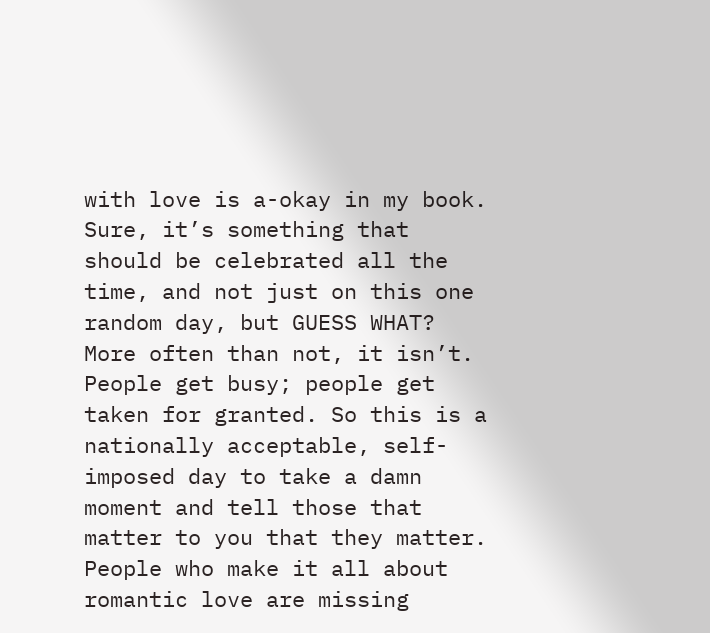with love is a-okay in my book. Sure, it’s something that should be celebrated all the time, and not just on this one random day, but GUESS WHAT? More often than not, it isn’t. People get busy; people get taken for granted. So this is a nationally acceptable, self-imposed day to take a damn moment and tell those that matter to you that they matter. People who make it all about romantic love are missing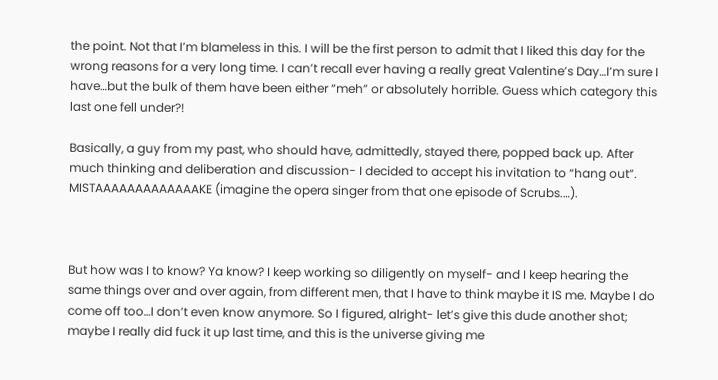the point. Not that I’m blameless in this. I will be the first person to admit that I liked this day for the wrong reasons for a very long time. I can’t recall ever having a really great Valentine’s Day…I’m sure I have…but the bulk of them have been either “meh” or absolutely horrible. Guess which category this last one fell under?!

Basically, a guy from my past, who should have, admittedly, stayed there, popped back up. After much thinking and deliberation and discussion- I decided to accept his invitation to “hang out”. MISTAAAAAAAAAAAAAKE (imagine the opera singer from that one episode of Scrubs.…).



But how was I to know? Ya know? I keep working so diligently on myself- and I keep hearing the same things over and over again, from different men, that I have to think maybe it IS me. Maybe I do come off too…I don’t even know anymore. So I figured, alright- let’s give this dude another shot; maybe I really did fuck it up last time, and this is the universe giving me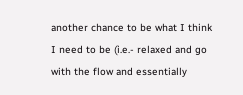another chance to be what I think I need to be (i.e.- relaxed and go with the flow and essentially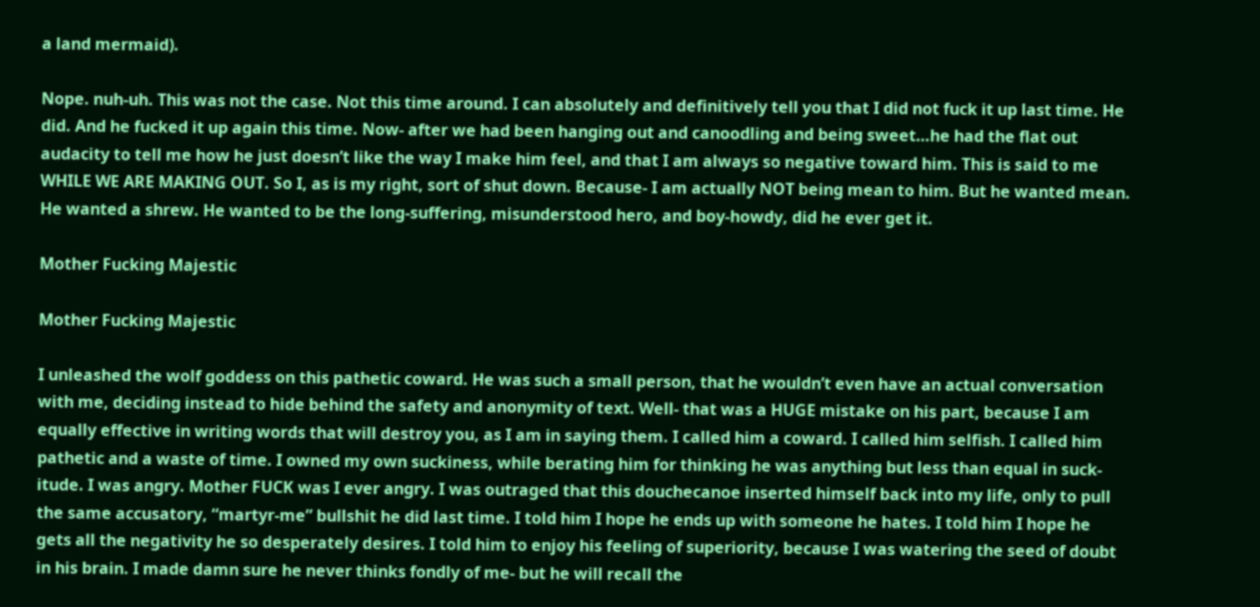a land mermaid).

Nope. nuh-uh. This was not the case. Not this time around. I can absolutely and definitively tell you that I did not fuck it up last time. He did. And he fucked it up again this time. Now- after we had been hanging out and canoodling and being sweet…he had the flat out audacity to tell me how he just doesn’t like the way I make him feel, and that I am always so negative toward him. This is said to me WHILE WE ARE MAKING OUT. So I, as is my right, sort of shut down. Because- I am actually NOT being mean to him. But he wanted mean. He wanted a shrew. He wanted to be the long-suffering, misunderstood hero, and boy-howdy, did he ever get it.

Mother Fucking Majestic

Mother Fucking Majestic

I unleashed the wolf goddess on this pathetic coward. He was such a small person, that he wouldn’t even have an actual conversation with me, deciding instead to hide behind the safety and anonymity of text. Well- that was a HUGE mistake on his part, because I am equally effective in writing words that will destroy you, as I am in saying them. I called him a coward. I called him selfish. I called him pathetic and a waste of time. I owned my own suckiness, while berating him for thinking he was anything but less than equal in suck-itude. I was angry. Mother FUCK was I ever angry. I was outraged that this douchecanoe inserted himself back into my life, only to pull the same accusatory, “martyr-me” bullshit he did last time. I told him I hope he ends up with someone he hates. I told him I hope he gets all the negativity he so desperately desires. I told him to enjoy his feeling of superiority, because I was watering the seed of doubt in his brain. I made damn sure he never thinks fondly of me- but he will recall the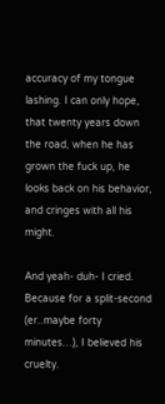accuracy of my tongue lashing. I can only hope, that twenty years down the road, when he has grown the fuck up, he looks back on his behavior, and cringes with all his might.

And yeah- duh- I cried. Because for a split-second (er..maybe forty minutes…), I believed his cruelty.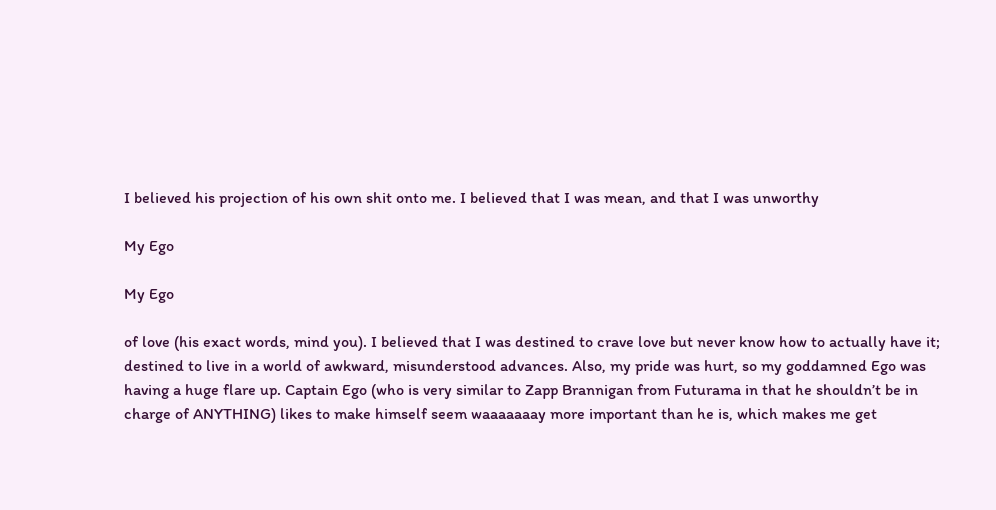I believed his projection of his own shit onto me. I believed that I was mean, and that I was unworthy

My Ego

My Ego

of love (his exact words, mind you). I believed that I was destined to crave love but never know how to actually have it; destined to live in a world of awkward, misunderstood advances. Also, my pride was hurt, so my goddamned Ego was having a huge flare up. Captain Ego (who is very similar to Zapp Brannigan from Futurama in that he shouldn’t be in charge of ANYTHING) likes to make himself seem waaaaaaay more important than he is, which makes me get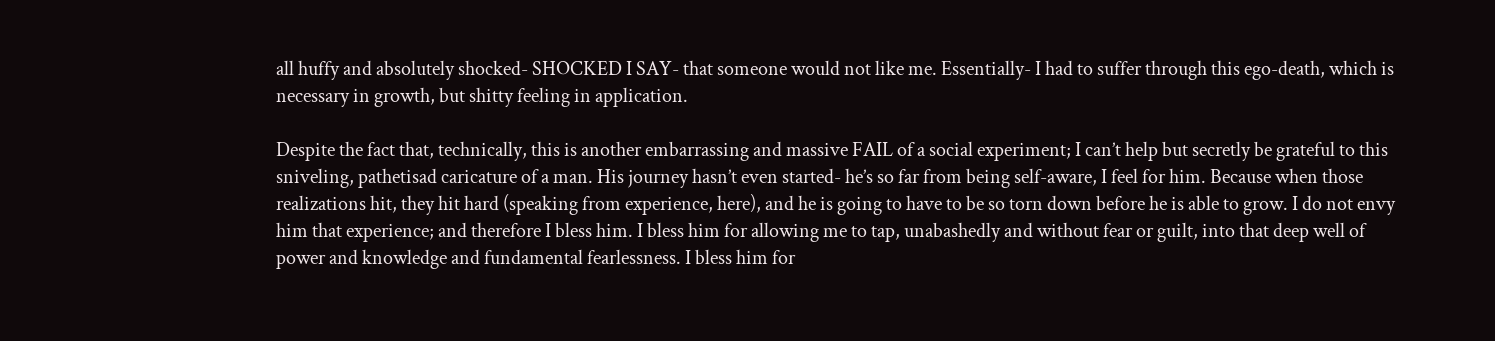all huffy and absolutely shocked- SHOCKED I SAY- that someone would not like me. Essentially- I had to suffer through this ego-death, which is necessary in growth, but shitty feeling in application.

Despite the fact that, technically, this is another embarrassing and massive FAIL of a social experiment; I can’t help but secretly be grateful to this sniveling, pathetisad caricature of a man. His journey hasn’t even started- he’s so far from being self-aware, I feel for him. Because when those realizations hit, they hit hard (speaking from experience, here), and he is going to have to be so torn down before he is able to grow. I do not envy him that experience; and therefore I bless him. I bless him for allowing me to tap, unabashedly and without fear or guilt, into that deep well of power and knowledge and fundamental fearlessness. I bless him for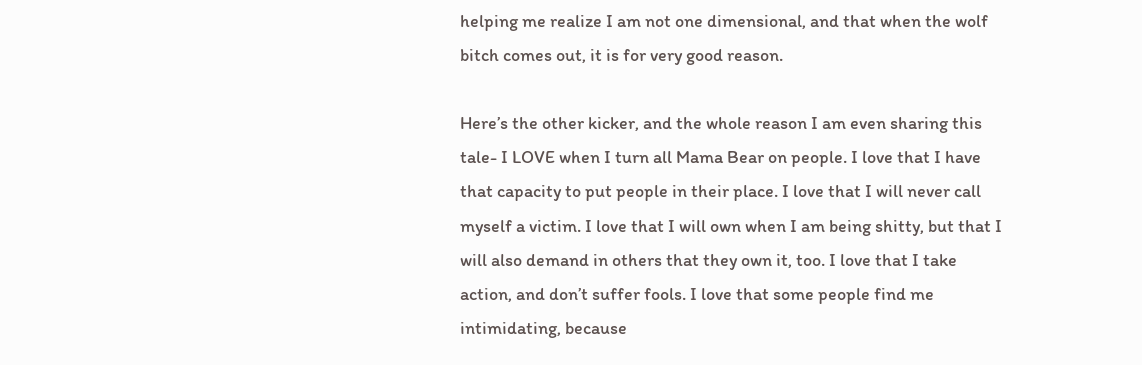helping me realize I am not one dimensional, and that when the wolf bitch comes out, it is for very good reason.

Here’s the other kicker, and the whole reason I am even sharing this tale- I LOVE when I turn all Mama Bear on people. I love that I have that capacity to put people in their place. I love that I will never call myself a victim. I love that I will own when I am being shitty, but that I will also demand in others that they own it, too. I love that I take action, and don’t suffer fools. I love that some people find me intimidating, because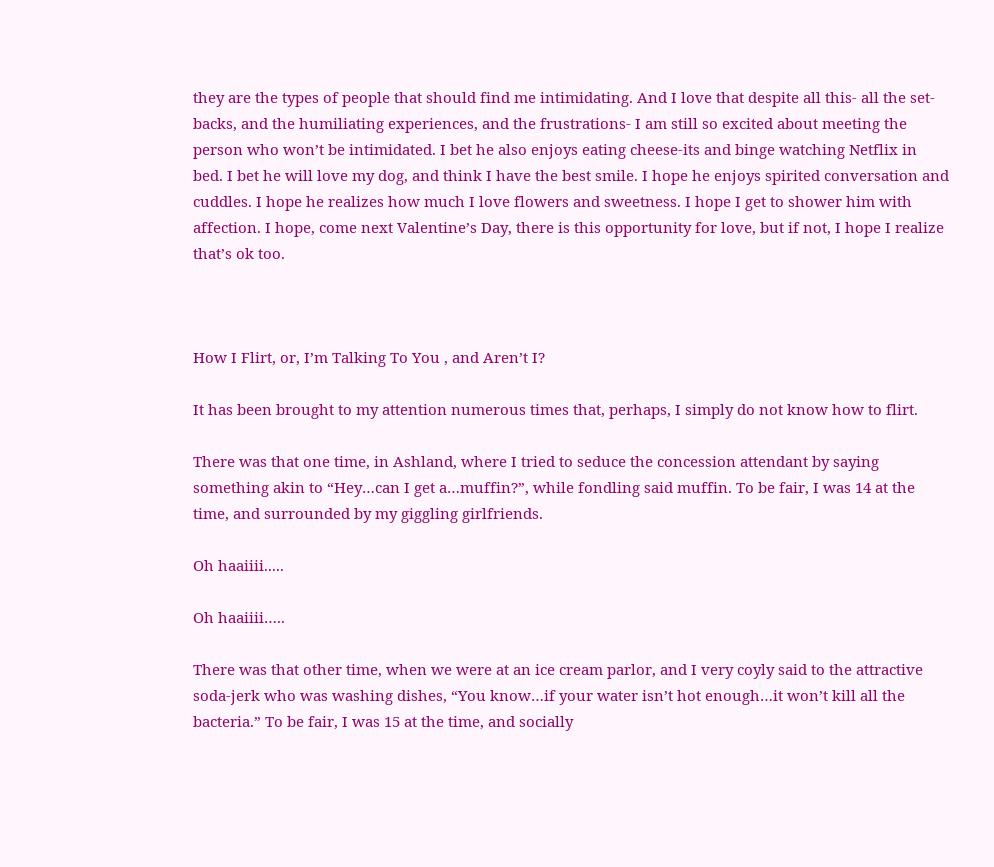they are the types of people that should find me intimidating. And I love that despite all this- all the set-backs, and the humiliating experiences, and the frustrations- I am still so excited about meeting the person who won’t be intimidated. I bet he also enjoys eating cheese-its and binge watching Netflix in bed. I bet he will love my dog, and think I have the best smile. I hope he enjoys spirited conversation and cuddles. I hope he realizes how much I love flowers and sweetness. I hope I get to shower him with affection. I hope, come next Valentine’s Day, there is this opportunity for love, but if not, I hope I realize that’s ok too.



How I Flirt, or, I’m Talking To You , and Aren’t I?

It has been brought to my attention numerous times that, perhaps, I simply do not know how to flirt.

There was that one time, in Ashland, where I tried to seduce the concession attendant by saying something akin to “Hey…can I get a…muffin?”, while fondling said muffin. To be fair, I was 14 at the time, and surrounded by my giggling girlfriends.

Oh haaiiii.....

Oh haaiiii…..

There was that other time, when we were at an ice cream parlor, and I very coyly said to the attractive soda-jerk who was washing dishes, “You know…if your water isn’t hot enough…it won’t kill all the bacteria.” To be fair, I was 15 at the time, and socially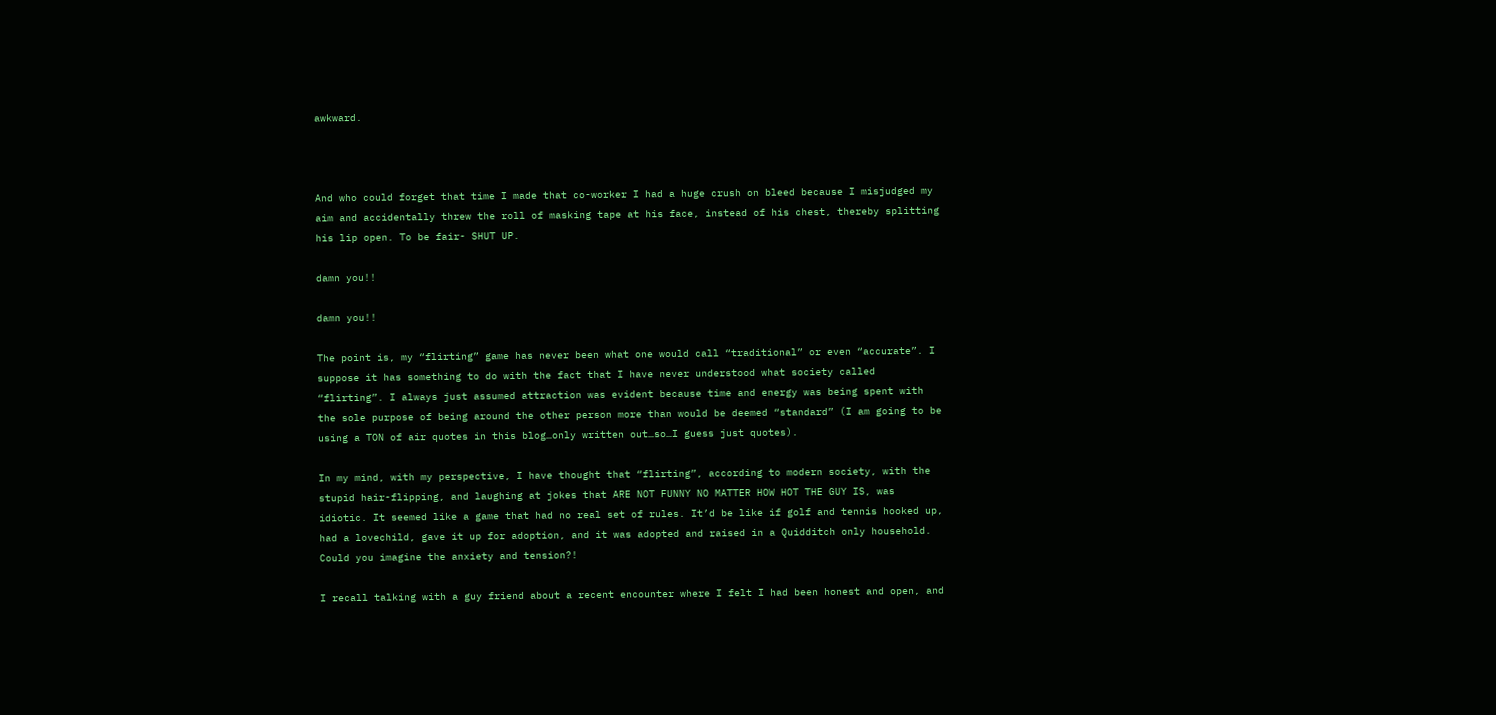awkward.



And who could forget that time I made that co-worker I had a huge crush on bleed because I misjudged my aim and accidentally threw the roll of masking tape at his face, instead of his chest, thereby splitting his lip open. To be fair- SHUT UP.

damn you!!

damn you!!

The point is, my “flirting” game has never been what one would call “traditional” or even “accurate”. I suppose it has something to do with the fact that I have never understood what society called “flirting”. I always just assumed attraction was evident because time and energy was being spent with the sole purpose of being around the other person more than would be deemed “standard” (I am going to be using a TON of air quotes in this blog…only written out…so…I guess just quotes).

In my mind, with my perspective, I have thought that “flirting”, according to modern society, with the stupid hair-flipping, and laughing at jokes that ARE NOT FUNNY NO MATTER HOW HOT THE GUY IS, was idiotic. It seemed like a game that had no real set of rules. It’d be like if golf and tennis hooked up, had a lovechild, gave it up for adoption, and it was adopted and raised in a Quidditch only household. Could you imagine the anxiety and tension?!

I recall talking with a guy friend about a recent encounter where I felt I had been honest and open, and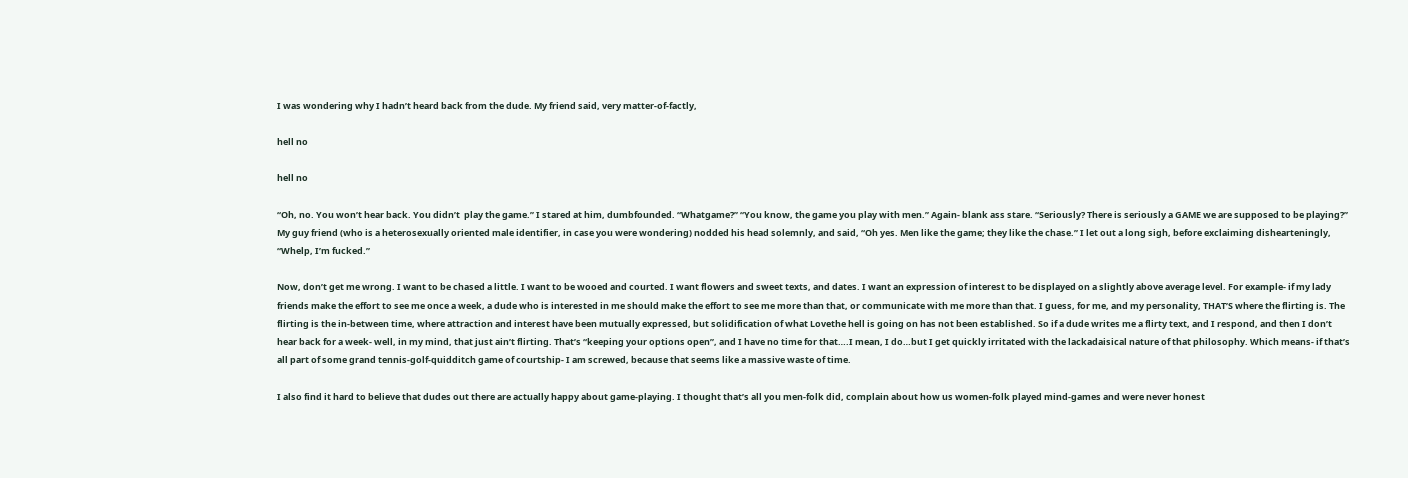I was wondering why I hadn’t heard back from the dude. My friend said, very matter-of-factly,

hell no

hell no

“Oh, no. You won’t hear back. You didn’t  play the game.” I stared at him, dumbfounded. “Whatgame?” “You know, the game you play with men.” Again- blank ass stare. “Seriously? There is seriously a GAME we are supposed to be playing?” My guy friend (who is a heterosexually oriented male identifier, in case you were wondering) nodded his head solemnly, and said, “Oh yes. Men like the game; they like the chase.” I let out a long sigh, before exclaiming dishearteningly, “Whelp, I’m fucked.”

Now, don’t get me wrong. I want to be chased a little. I want to be wooed and courted. I want flowers and sweet texts, and dates. I want an expression of interest to be displayed on a slightly above average level. For example- if my lady friends make the effort to see me once a week, a dude who is interested in me should make the effort to see me more than that, or communicate with me more than that. I guess, for me, and my personality, THAT’S where the flirting is. The flirting is the in-between time, where attraction and interest have been mutually expressed, but solidification of what Lovethe hell is going on has not been established. So if a dude writes me a flirty text, and I respond, and then I don’t hear back for a week- well, in my mind, that just ain’t flirting. That’s “keeping your options open”, and I have no time for that….I mean, I do…but I get quickly irritated with the lackadaisical nature of that philosophy. Which means- if that’s all part of some grand tennis-golf-quidditch game of courtship- I am screwed, because that seems like a massive waste of time.

I also find it hard to believe that dudes out there are actually happy about game-playing. I thought that’s all you men-folk did, complain about how us women-folk played mind-games and were never honest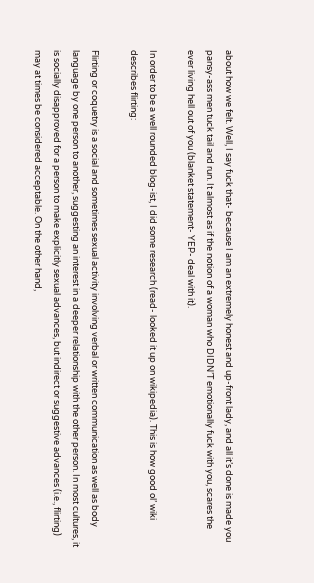about how we felt. Well, I say fuck that- because I am an extremely honest and up-front lady, and all it’s done is made you pansy-ass men tuck tail and run. It almost as if the notion of a woman who DIDN’T emotionally fuck with you, scares the ever living hell out of you (blanket statement- YEP- deal with it).

In order to be a well rounded blog-ist, I did some research (read- looked it up on wikipedia). This is how good ol’ wiki describes flirting:

Flirting or coquetry is a social and sometimes sexual activity involving verbal or written communication as well as body language by one person to another, suggesting an interest in a deeper relationship with the other person. In most cultures, it is socially disapproved for a person to make explicitly sexual advances, but indirect or suggestive advances (i.e., flirting) may at times be considered acceptable. On the other hand,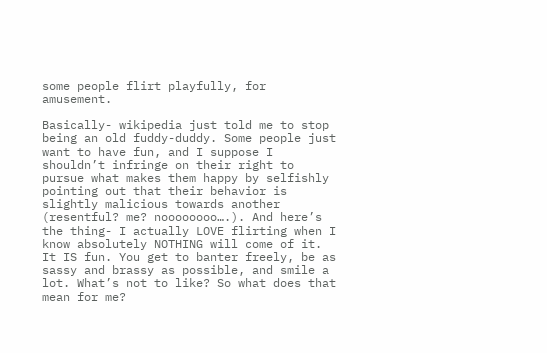some people flirt playfully, for amusement.

Basically- wikipedia just told me to stop being an old fuddy-duddy. Some people just want to have fun, and I suppose I shouldn’t infringe on their right to pursue what makes them happy by selfishly pointing out that their behavior is slightly malicious towards another (resentful? me? noooooooo….). And here’s the thing- I actually LOVE flirting when I know absolutely NOTHING will come of it. It IS fun. You get to banter freely, be as sassy and brassy as possible, and smile a lot. What’s not to like? So what does that mean for me?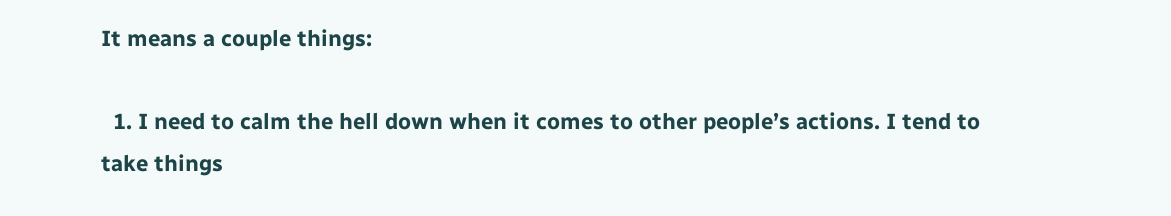It means a couple things:

  1. I need to calm the hell down when it comes to other people’s actions. I tend to take things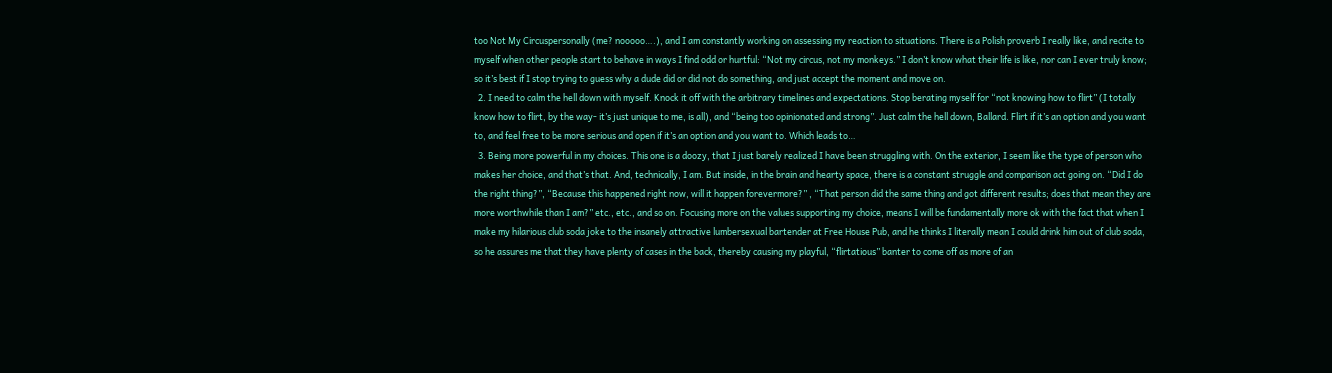too Not My Circuspersonally (me? nooooo….), and I am constantly working on assessing my reaction to situations. There is a Polish proverb I really like, and recite to myself when other people start to behave in ways I find odd or hurtful: “Not my circus, not my monkeys.” I don’t know what their life is like, nor can I ever truly know; so it’s best if I stop trying to guess why a dude did or did not do something, and just accept the moment and move on.
  2. I need to calm the hell down with myself. Knock it off with the arbitrary timelines and expectations. Stop berating myself for “not knowing how to flirt” (I totally know how to flirt, by the way- it’s just unique to me, is all), and “being too opinionated and strong”. Just calm the hell down, Ballard. Flirt if it’s an option and you want to, and feel free to be more serious and open if it’s an option and you want to. Which leads to…
  3. Being more powerful in my choices. This one is a doozy, that I just barely realized I have been struggling with. On the exterior, I seem like the type of person who makes her choice, and that’s that. And, technically, I am. But inside, in the brain and hearty space, there is a constant struggle and comparison act going on. “Did I do the right thing?”, “Because this happened right now, will it happen forevermore?” , “That person did the same thing and got different results; does that mean they are more worthwhile than I am?” etc., etc., and so on. Focusing more on the values supporting my choice, means I will be fundamentally more ok with the fact that when I make my hilarious club soda joke to the insanely attractive lumbersexual bartender at Free House Pub, and he thinks I literally mean I could drink him out of club soda, so he assures me that they have plenty of cases in the back, thereby causing my playful, “flirtatious” banter to come off as more of an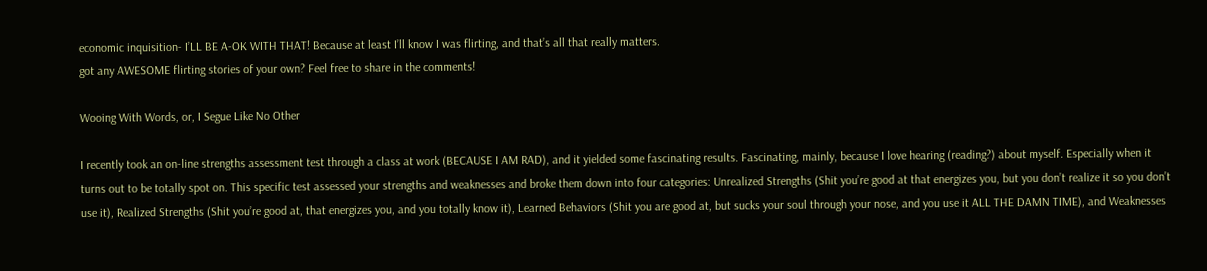economic inquisition- I’LL BE A-OK WITH THAT! Because at least I’ll know I was flirting, and that’s all that really matters.
got any AWESOME flirting stories of your own? Feel free to share in the comments!

Wooing With Words, or, I Segue Like No Other

I recently took an on-line strengths assessment test through a class at work (BECAUSE I AM RAD), and it yielded some fascinating results. Fascinating, mainly, because I love hearing (reading?) about myself. Especially when it turns out to be totally spot on. This specific test assessed your strengths and weaknesses and broke them down into four categories: Unrealized Strengths (Shit you’re good at that energizes you, but you don’t realize it so you don’t use it), Realized Strengths (Shit you’re good at, that energizes you, and you totally know it), Learned Behaviors (Shit you are good at, but sucks your soul through your nose, and you use it ALL THE DAMN TIME), and Weaknesses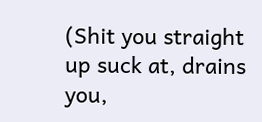(Shit you straight up suck at, drains you,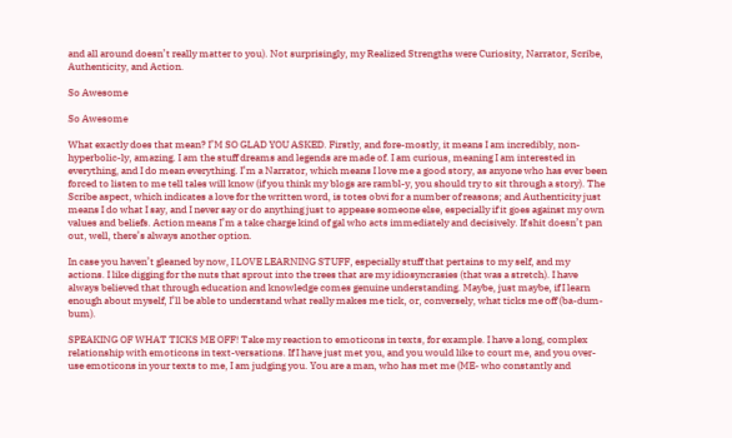and all around doesn’t really matter to you). Not surprisingly, my Realized Strengths were Curiosity, Narrator, Scribe, Authenticity, and Action.

So Awesome

So Awesome

What exactly does that mean? I’M SO GLAD YOU ASKED. Firstly, and fore-mostly, it means I am incredibly, non-hyperbolic-ly, amazing. I am the stuff dreams and legends are made of. I am curious, meaning I am interested in everything, and I do mean everything. I’m a Narrator, which means I love me a good story, as anyone who has ever been forced to listen to me tell tales will know (if you think my blogs are rambl-y, you should try to sit through a story). The Scribe aspect, which indicates a love for the written word, is totes obvi for a number of reasons; and Authenticity just means I do what I say, and I never say or do anything just to appease someone else, especially if it goes against my own values and beliefs. Action means I’m a take charge kind of gal who acts immediately and decisively. If shit doesn’t pan out, well, there’s always another option.

In case you haven’t gleaned by now, I LOVE LEARNING STUFF, especially stuff that pertains to my self, and my actions. I like digging for the nuts that sprout into the trees that are my idiosyncrasies (that was a stretch). I have always believed that through education and knowledge comes genuine understanding. Maybe, just maybe, if I learn enough about myself, I’ll be able to understand what really makes me tick, or, conversely, what ticks me off (ba-dum-bum).

SPEAKING OF WHAT TICKS ME OFF! Take my reaction to emoticons in texts, for example. I have a long, complex relationship with emoticons in text-versations. If I have just met you, and you would like to court me, and you over-use emoticons in your texts to me, I am judging you. You are a man, who has met me (ME- who constantly and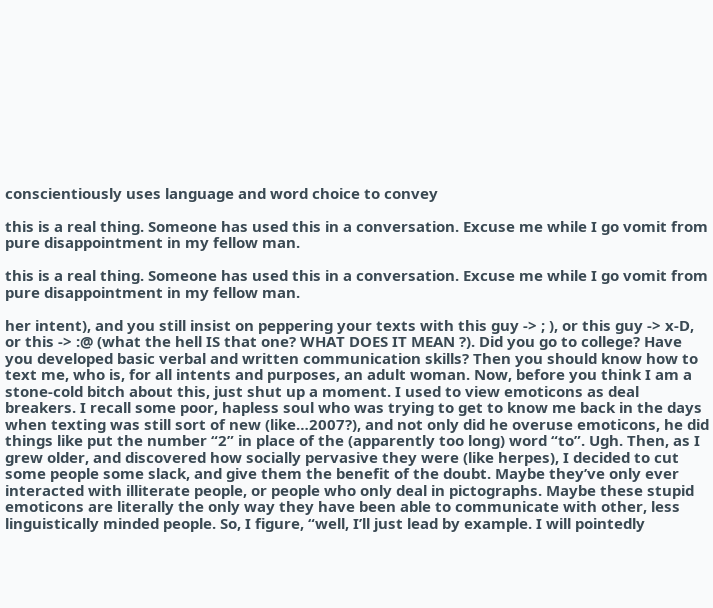conscientiously uses language and word choice to convey

this is a real thing. Someone has used this in a conversation. Excuse me while I go vomit from pure disappointment in my fellow man.

this is a real thing. Someone has used this in a conversation. Excuse me while I go vomit from pure disappointment in my fellow man.

her intent), and you still insist on peppering your texts with this guy -> ; ), or this guy -> x-D, or this -> :@ (what the hell IS that one? WHAT DOES IT MEAN ?). Did you go to college? Have you developed basic verbal and written communication skills? Then you should know how to text me, who is, for all intents and purposes, an adult woman. Now, before you think I am a stone-cold bitch about this, just shut up a moment. I used to view emoticons as deal breakers. I recall some poor, hapless soul who was trying to get to know me back in the days when texting was still sort of new (like…2007?), and not only did he overuse emoticons, he did things like put the number “2” in place of the (apparently too long) word “to”. Ugh. Then, as I grew older, and discovered how socially pervasive they were (like herpes), I decided to cut some people some slack, and give them the benefit of the doubt. Maybe they’ve only ever interacted with illiterate people, or people who only deal in pictographs. Maybe these stupid emoticons are literally the only way they have been able to communicate with other, less linguistically minded people. So, I figure, “well, I’ll just lead by example. I will pointedly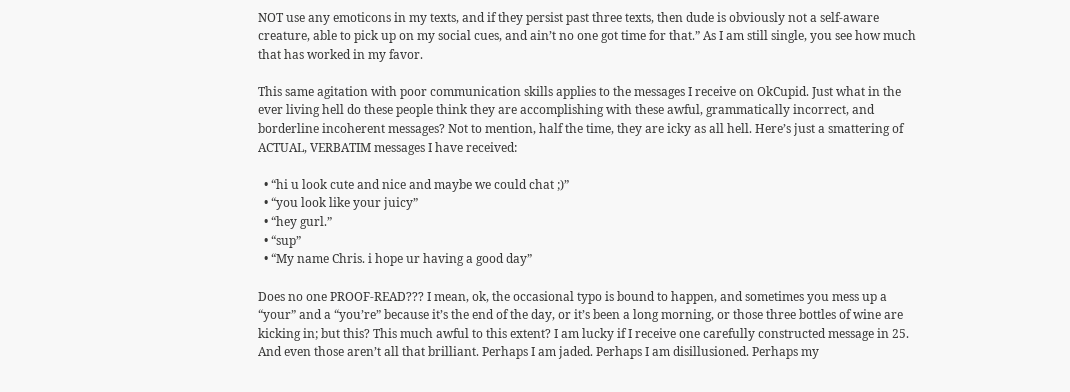NOT use any emoticons in my texts, and if they persist past three texts, then dude is obviously not a self-aware creature, able to pick up on my social cues, and ain’t no one got time for that.” As I am still single, you see how much that has worked in my favor.

This same agitation with poor communication skills applies to the messages I receive on OkCupid. Just what in the ever living hell do these people think they are accomplishing with these awful, grammatically incorrect, and borderline incoherent messages? Not to mention, half the time, they are icky as all hell. Here’s just a smattering of ACTUAL, VERBATIM messages I have received:

  • “hi u look cute and nice and maybe we could chat ;)”
  • “you look like your juicy”
  • “hey gurl.”
  • “sup”
  • “My name Chris. i hope ur having a good day”

Does no one PROOF-READ??? I mean, ok, the occasional typo is bound to happen, and sometimes you mess up a “your” and a “you’re” because it’s the end of the day, or it’s been a long morning, or those three bottles of wine are kicking in; but this? This much awful to this extent? I am lucky if I receive one carefully constructed message in 25. And even those aren’t all that brilliant. Perhaps I am jaded. Perhaps I am disillusioned. Perhaps my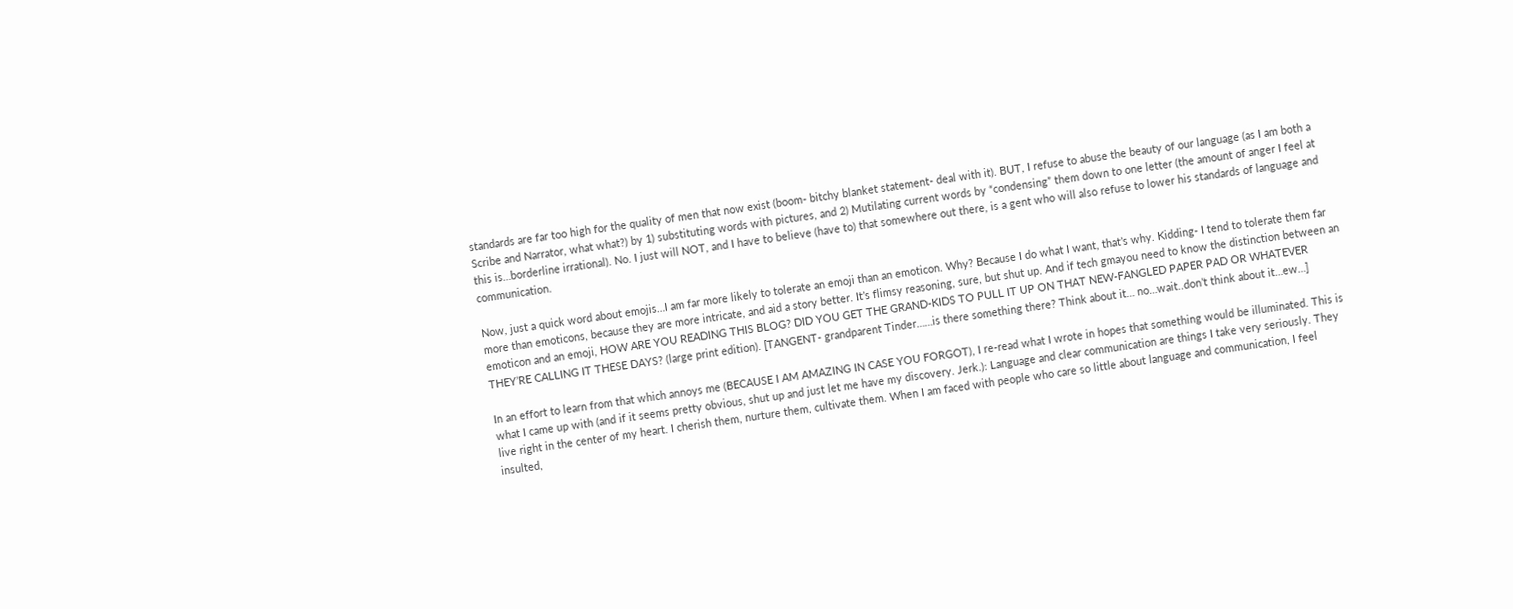standards are far too high for the quality of men that now exist (boom- bitchy blanket statement- deal with it). BUT, I refuse to abuse the beauty of our language (as I am both a Scribe and Narrator, what what?) by 1) substituting words with pictures, and 2) Mutilating current words by “condensing” them down to one letter (the amount of anger I feel at this is…borderline irrational). No. I just will NOT, and I have to believe (have to) that somewhere out there, is a gent who will also refuse to lower his standards of language and communication.

Now, just a quick word about emojis…I am far more likely to tolerate an emoji than an emoticon. Why? Because I do what I want, that’s why. Kidding- I tend to tolerate them far more than emoticons, because they are more intricate, and aid a story better. It’s flimsy reasoning, sure, but shut up. And if tech gmayou need to know the distinction between an emoticon and an emoji, HOW ARE YOU READING THIS BLOG? DID YOU GET THE GRAND-KIDS TO PULL IT UP ON THAT NEW-FANGLED PAPER PAD OR WHATEVER THEY’RE CALLING IT THESE DAYS? (large print edition). [TANGENT- grandparent Tinder……is there something there? Think about it… no…wait..don’t think about it…ew…]

In an effort to learn from that which annoys me (BECAUSE I AM AMAZING IN CASE YOU FORGOT), I re-read what I wrote in hopes that something would be illuminated. This is what I came up with (and if it seems pretty obvious, shut up and just let me have my discovery. Jerk.): Language and clear communication are things I take very seriously. They live right in the center of my heart. I cherish them, nurture them, cultivate them. When I am faced with people who care so little about language and communication, I feel insulted,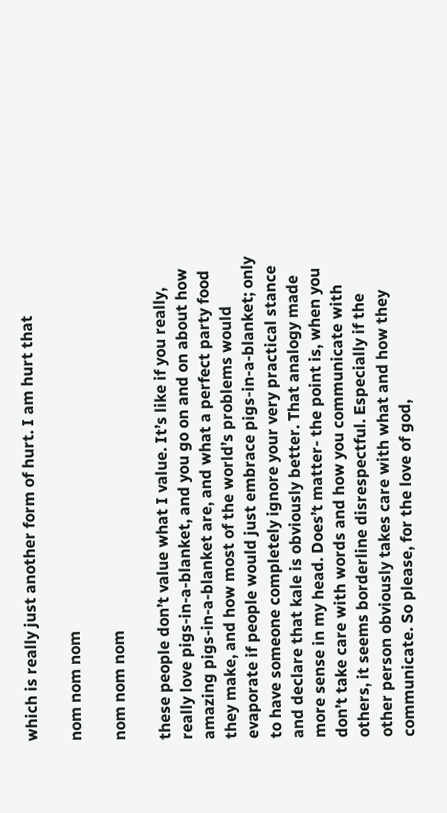which is really just another form of hurt. I am hurt that

nom nom nom

nom nom nom

these people don’t value what I value. It’s like if you really, really love pigs-in-a-blanket, and you go on and on about how amazing pigs-in-a-blanket are, and what a perfect party food they make, and how most of the world’s problems would evaporate if people would just embrace pigs-in-a-blanket; only to have someone completely ignore your very practical stance and declare that kale is obviously better. That analogy made more sense in my head. Does’t matter- the point is, when you don’t take care with words and how you communicate with others, it seems borderline disrespectful. Especially if the other person obviously takes care with what and how they communicate. So please, for the love of god,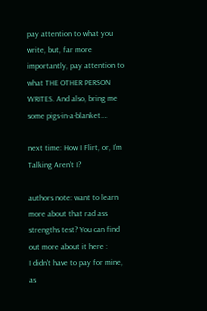pay attention to what you write, but, far more importantly, pay attention to what THE OTHER PERSON WRITES. And also, bring me some pigs-in-a-blanket….

next time: How I Flirt, or, I’m Talking Aren’t I?

authors note: want to learn more about that rad ass strengths test? You can find out more about it here :
I didn't have to pay for mine, as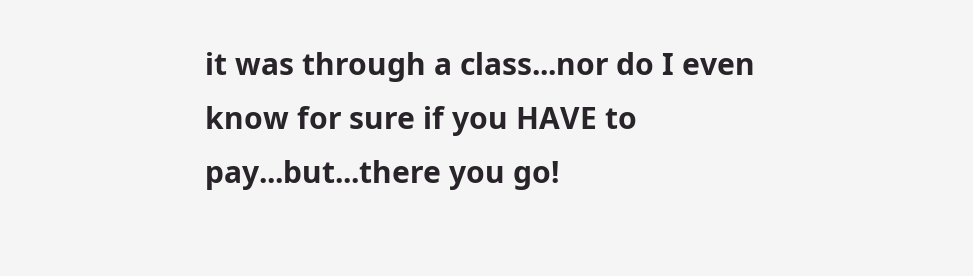it was through a class...nor do I even know for sure if you HAVE to pay...but...there you go!